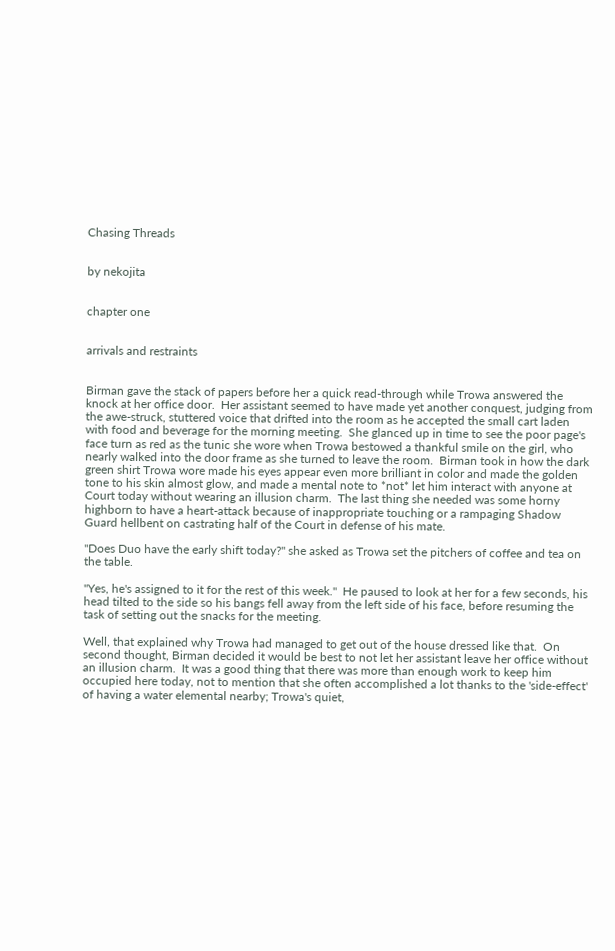Chasing Threads


by nekojita


chapter one


arrivals and restraints


Birman gave the stack of papers before her a quick read-through while Trowa answered the knock at her office door.  Her assistant seemed to have made yet another conquest, judging from the awe-struck, stuttered voice that drifted into the room as he accepted the small cart laden with food and beverage for the morning meeting.  She glanced up in time to see the poor page's face turn as red as the tunic she wore when Trowa bestowed a thankful smile on the girl, who nearly walked into the door frame as she turned to leave the room.  Birman took in how the dark green shirt Trowa wore made his eyes appear even more brilliant in color and made the golden tone to his skin almost glow, and made a mental note to *not* let him interact with anyone at Court today without wearing an illusion charm.  The last thing she needed was some horny highborn to have a heart-attack because of inappropriate touching or a rampaging Shadow Guard hellbent on castrating half of the Court in defense of his mate.

"Does Duo have the early shift today?" she asked as Trowa set the pitchers of coffee and tea on the table.

"Yes, he's assigned to it for the rest of this week."  He paused to look at her for a few seconds, his head tilted to the side so his bangs fell away from the left side of his face, before resuming the task of setting out the snacks for the meeting.

Well, that explained why Trowa had managed to get out of the house dressed like that.  On second thought, Birman decided it would be best to not let her assistant leave her office without an illusion charm.  It was a good thing that there was more than enough work to keep him occupied here today, not to mention that she often accomplished a lot thanks to the 'side-effect' of having a water elemental nearby; Trowa's quiet,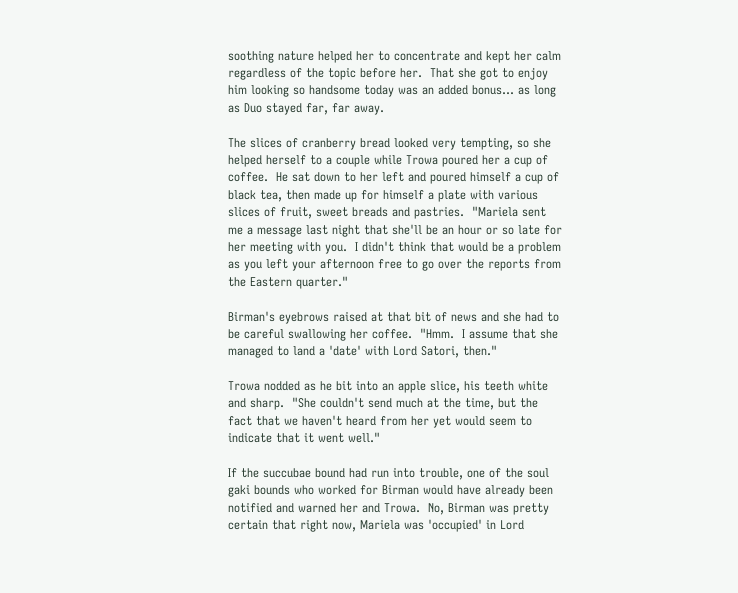soothing nature helped her to concentrate and kept her calm regardless of the topic before her.  That she got to enjoy him looking so handsome today was an added bonus... as long as Duo stayed far, far away.

The slices of cranberry bread looked very tempting, so she helped herself to a couple while Trowa poured her a cup of coffee.  He sat down to her left and poured himself a cup of black tea, then made up for himself a plate with various slices of fruit, sweet breads and pastries.  "Mariela sent me a message last night that she'll be an hour or so late for her meeting with you.  I didn't think that would be a problem as you left your afternoon free to go over the reports from the Eastern quarter."

Birman's eyebrows raised at that bit of news and she had to be careful swallowing her coffee.  "Hmm.  I assume that she managed to land a 'date' with Lord Satori, then."

Trowa nodded as he bit into an apple slice, his teeth white and sharp.  "She couldn't send much at the time, but the fact that we haven't heard from her yet would seem to indicate that it went well."

If the succubae bound had run into trouble, one of the soul gaki bounds who worked for Birman would have already been notified and warned her and Trowa.  No, Birman was pretty certain that right now, Mariela was 'occupied' in Lord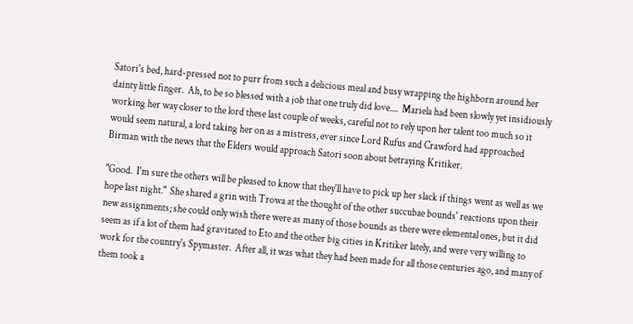Satori's bed, hard-pressed not to purr from such a delicious meal and busy wrapping the highborn around her dainty little finger.  Ah, to be so blessed with a job that one truly did love....  Mariela had been slowly yet insidiously working her way closer to the lord these last couple of weeks, careful not to rely upon her talent too much so it would seem natural, a lord taking her on as a mistress, ever since Lord Rufus and Crawford had approached Birman with the news that the Elders would approach Satori soon about betraying Kritiker.

"Good.  I'm sure the others will be pleased to know that they'll have to pick up her slack if things went as well as we hope last night."  She shared a grin with Trowa at the thought of the other succubae bounds' reactions upon their new assignments; she could only wish there were as many of those bounds as there were elemental ones, but it did seem as if a lot of them had gravitated to Eto and the other big cities in Kritiker lately, and were very willing to work for the country's Spymaster.  After all, it was what they had been made for all those centuries ago, and many of them took a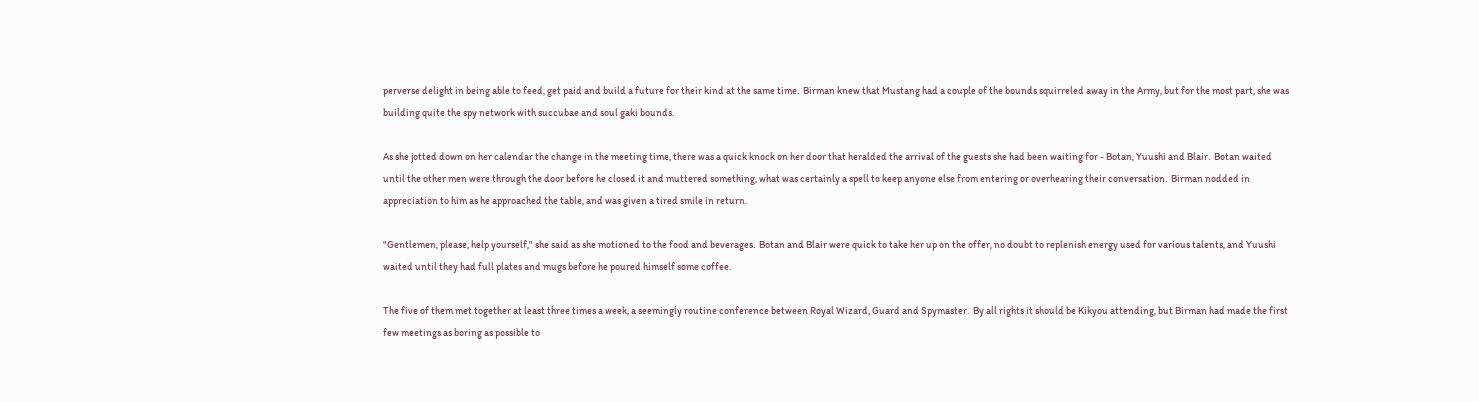perverse delight in being able to feed, get paid and build a future for their kind at the same time.  Birman knew that Mustang had a couple of the bounds squirreled away in the Army, but for the most part, she was building quite the spy network with succubae and soul gaki bounds.

As she jotted down on her calendar the change in the meeting time, there was a quick knock on her door that heralded the arrival of the guests she had been waiting for - Botan, Yuushi and Blair.  Botan waited until the other men were through the door before he closed it and muttered something, what was certainly a spell to keep anyone else from entering or overhearing their conversation.  Birman nodded in appreciation to him as he approached the table, and was given a tired smile in return.

"Gentlemen, please, help yourself," she said as she motioned to the food and beverages.  Botan and Blair were quick to take her up on the offer, no doubt to replenish energy used for various talents, and Yuushi waited until they had full plates and mugs before he poured himself some coffee.

The five of them met together at least three times a week, a seemingly routine conference between Royal Wizard, Guard and Spymaster.  By all rights it should be Kikyou attending, but Birman had made the first few meetings as boring as possible to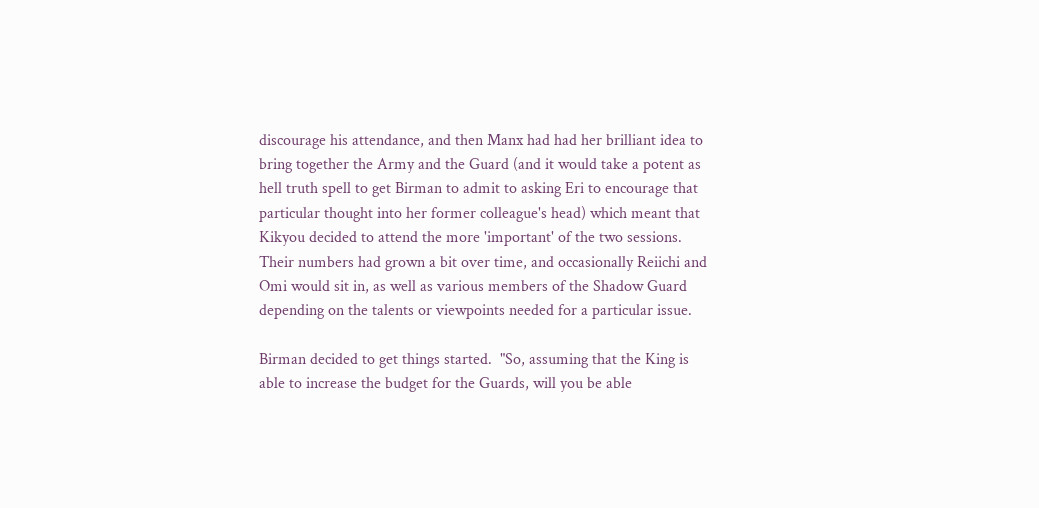discourage his attendance, and then Manx had had her brilliant idea to bring together the Army and the Guard (and it would take a potent as hell truth spell to get Birman to admit to asking Eri to encourage that particular thought into her former colleague's head) which meant that Kikyou decided to attend the more 'important' of the two sessions.  Their numbers had grown a bit over time, and occasionally Reiichi and Omi would sit in, as well as various members of the Shadow Guard depending on the talents or viewpoints needed for a particular issue.

Birman decided to get things started.  "So, assuming that the King is able to increase the budget for the Guards, will you be able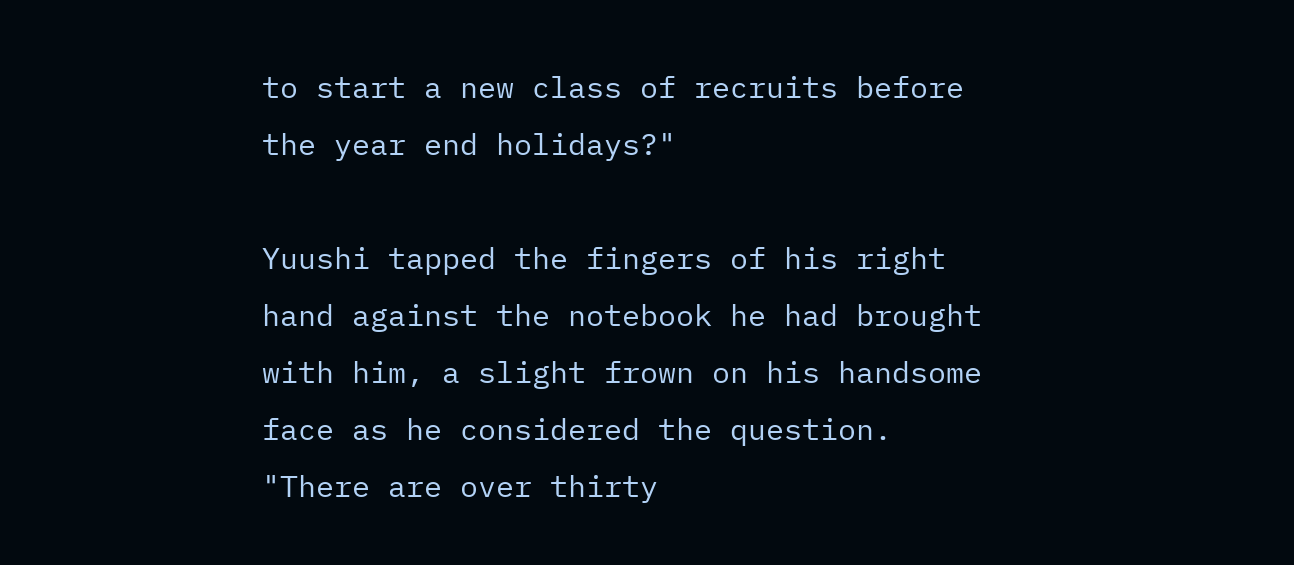to start a new class of recruits before the year end holidays?"

Yuushi tapped the fingers of his right hand against the notebook he had brought with him, a slight frown on his handsome face as he considered the question.  "There are over thirty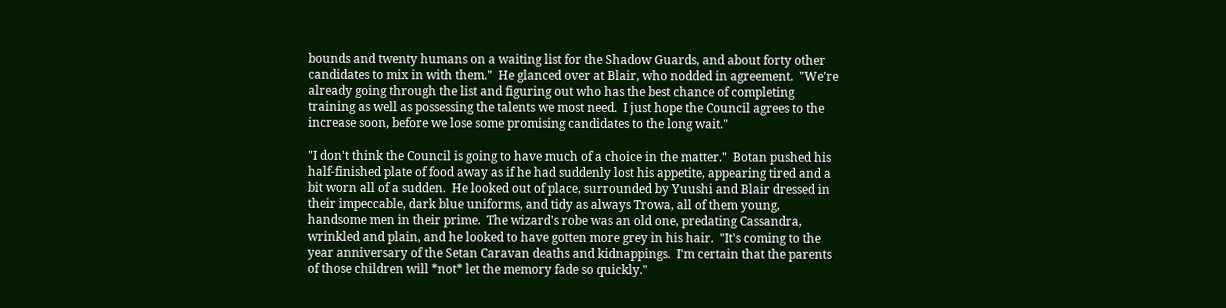bounds and twenty humans on a waiting list for the Shadow Guards, and about forty other candidates to mix in with them."  He glanced over at Blair, who nodded in agreement.  "We're already going through the list and figuring out who has the best chance of completing training as well as possessing the talents we most need.  I just hope the Council agrees to the increase soon, before we lose some promising candidates to the long wait."

"I don't think the Council is going to have much of a choice in the matter."  Botan pushed his half-finished plate of food away as if he had suddenly lost his appetite, appearing tired and a bit worn all of a sudden.  He looked out of place, surrounded by Yuushi and Blair dressed in their impeccable, dark blue uniforms, and tidy as always Trowa, all of them young, handsome men in their prime.  The wizard's robe was an old one, predating Cassandra, wrinkled and plain, and he looked to have gotten more grey in his hair.  "It's coming to the year anniversary of the Setan Caravan deaths and kidnappings.  I'm certain that the parents of those children will *not* let the memory fade so quickly."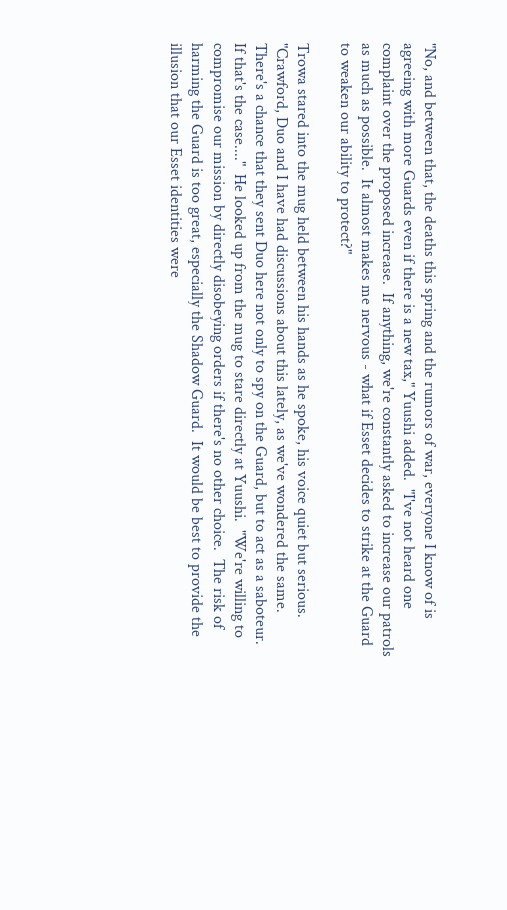"No, and between that, the deaths this spring and the rumors of war, everyone I know of is agreeing with more Guards even if there is a new tax," Yuushi added.  "I've not heard one complaint over the proposed increase.  If anything, we're constantly asked to increase our patrols as much as possible.  It almost makes me nervous - what if Esset decides to strike at the Guard to weaken our ability to protect?"

Trowa stared into the mug held between his hands as he spoke, his voice quiet but serious.  "Crawford, Duo and I have had discussions about this lately, as we've wondered the same.  There's a chance that they sent Duo here not only to spy on the Guard, but to act as a saboteur.  If that's the case...."  He looked up from the mug to stare directly at Yuushi.  "We're willing to compromise our mission by directly disobeying orders if there's no other choice.  The risk of harming the Guard is too great, especially the Shadow Guard.  It would be best to provide the illusion that our Esset identities were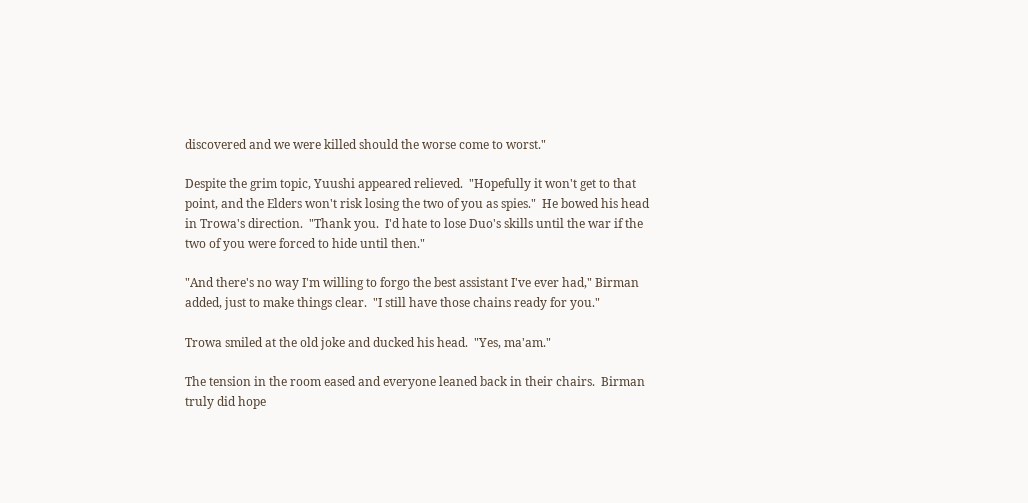discovered and we were killed should the worse come to worst."

Despite the grim topic, Yuushi appeared relieved.  "Hopefully it won't get to that point, and the Elders won't risk losing the two of you as spies."  He bowed his head in Trowa's direction.  "Thank you.  I'd hate to lose Duo's skills until the war if the two of you were forced to hide until then."

"And there's no way I'm willing to forgo the best assistant I've ever had," Birman added, just to make things clear.  "I still have those chains ready for you."

Trowa smiled at the old joke and ducked his head.  "Yes, ma'am."

The tension in the room eased and everyone leaned back in their chairs.  Birman truly did hope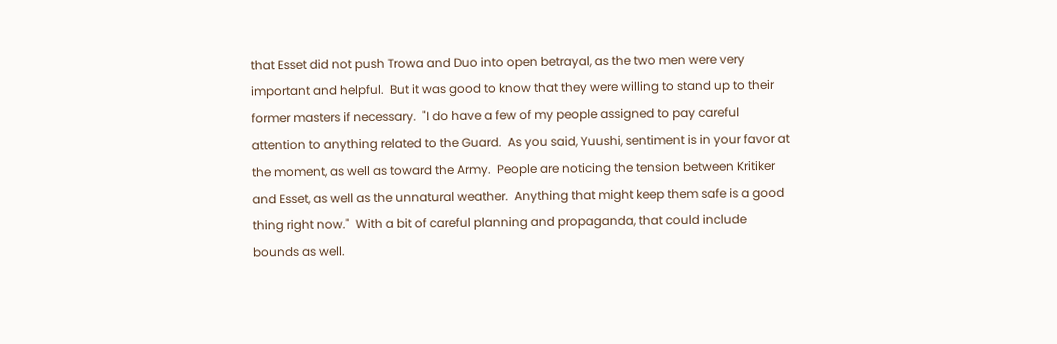that Esset did not push Trowa and Duo into open betrayal, as the two men were very important and helpful.  But it was good to know that they were willing to stand up to their former masters if necessary.  "I do have a few of my people assigned to pay careful attention to anything related to the Guard.  As you said, Yuushi, sentiment is in your favor at the moment, as well as toward the Army.  People are noticing the tension between Kritiker and Esset, as well as the unnatural weather.  Anything that might keep them safe is a good thing right now."  With a bit of careful planning and propaganda, that could include bounds as well.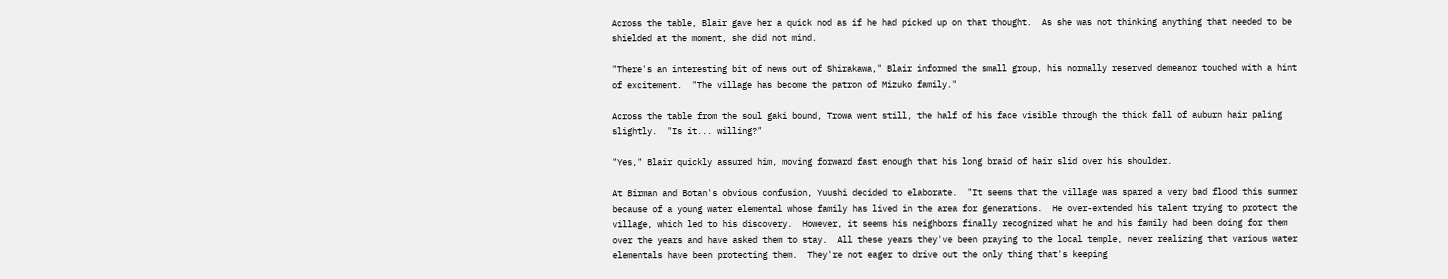Across the table, Blair gave her a quick nod as if he had picked up on that thought.  As she was not thinking anything that needed to be shielded at the moment, she did not mind.

"There's an interesting bit of news out of Shirakawa," Blair informed the small group, his normally reserved demeanor touched with a hint of excitement.  "The village has become the patron of Mizuko family."

Across the table from the soul gaki bound, Trowa went still, the half of his face visible through the thick fall of auburn hair paling slightly.  "Is it... willing?"

"Yes," Blair quickly assured him, moving forward fast enough that his long braid of hair slid over his shoulder.

At Birman and Botan's obvious confusion, Yuushi decided to elaborate.  "It seems that the village was spared a very bad flood this summer because of a young water elemental whose family has lived in the area for generations.  He over-extended his talent trying to protect the village, which led to his discovery.  However, it seems his neighbors finally recognized what he and his family had been doing for them over the years and have asked them to stay.  All these years they've been praying to the local temple, never realizing that various water elementals have been protecting them.  They're not eager to drive out the only thing that's keeping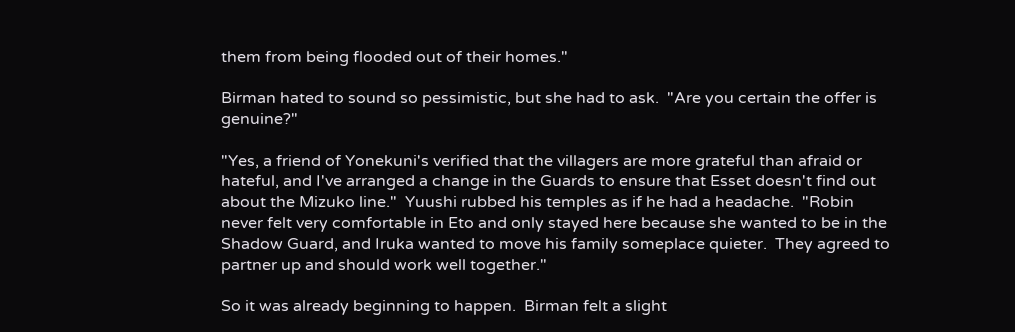them from being flooded out of their homes."

Birman hated to sound so pessimistic, but she had to ask.  "Are you certain the offer is genuine?"

"Yes, a friend of Yonekuni's verified that the villagers are more grateful than afraid or hateful, and I've arranged a change in the Guards to ensure that Esset doesn't find out about the Mizuko line."  Yuushi rubbed his temples as if he had a headache.  "Robin never felt very comfortable in Eto and only stayed here because she wanted to be in the Shadow Guard, and Iruka wanted to move his family someplace quieter.  They agreed to partner up and should work well together."

So it was already beginning to happen.  Birman felt a slight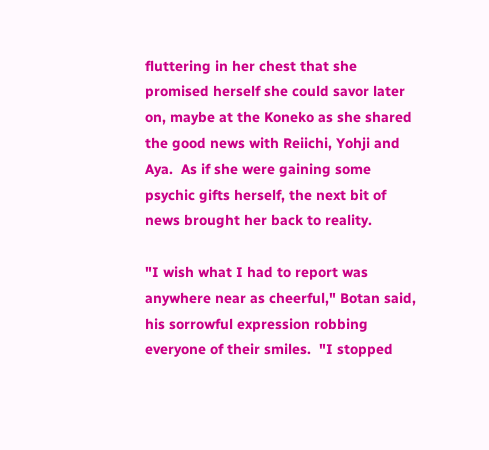fluttering in her chest that she promised herself she could savor later on, maybe at the Koneko as she shared the good news with Reiichi, Yohji and Aya.  As if she were gaining some psychic gifts herself, the next bit of news brought her back to reality.

"I wish what I had to report was anywhere near as cheerful," Botan said, his sorrowful expression robbing everyone of their smiles.  "I stopped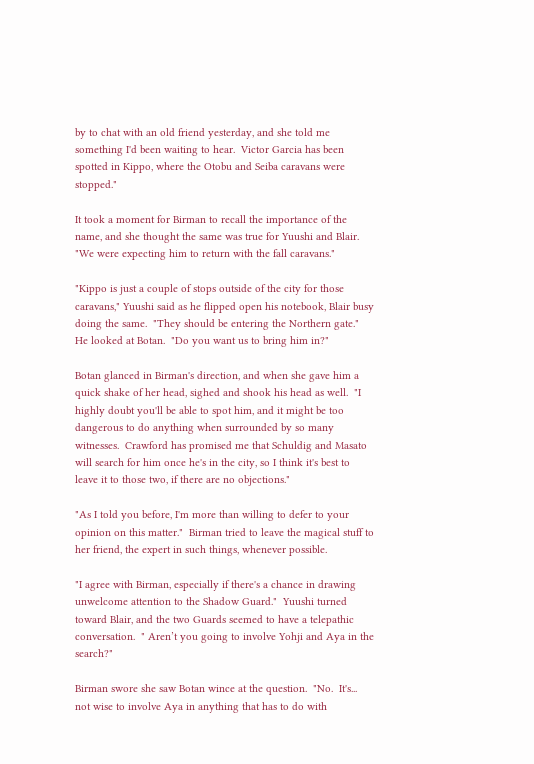by to chat with an old friend yesterday, and she told me something I'd been waiting to hear.  Victor Garcia has been spotted in Kippo, where the Otobu and Seiba caravans were stopped."

It took a moment for Birman to recall the importance of the name, and she thought the same was true for Yuushi and Blair.  "We were expecting him to return with the fall caravans."

"Kippo is just a couple of stops outside of the city for those caravans," Yuushi said as he flipped open his notebook, Blair busy doing the same.  "They should be entering the Northern gate."  He looked at Botan.  "Do you want us to bring him in?"

Botan glanced in Birman's direction, and when she gave him a quick shake of her head, sighed and shook his head as well.  "I highly doubt you'll be able to spot him, and it might be too dangerous to do anything when surrounded by so many witnesses.  Crawford has promised me that Schuldig and Masato will search for him once he's in the city, so I think it's best to leave it to those two, if there are no objections."

"As I told you before, I'm more than willing to defer to your opinion on this matter."  Birman tried to leave the magical stuff to her friend, the expert in such things, whenever possible.

"I agree with Birman, especially if there's a chance in drawing unwelcome attention to the Shadow Guard."  Yuushi turned toward Blair, and the two Guards seemed to have a telepathic conversation.  " Aren’t you going to involve Yohji and Aya in the search?"

Birman swore she saw Botan wince at the question.  "No.  It's... not wise to involve Aya in anything that has to do with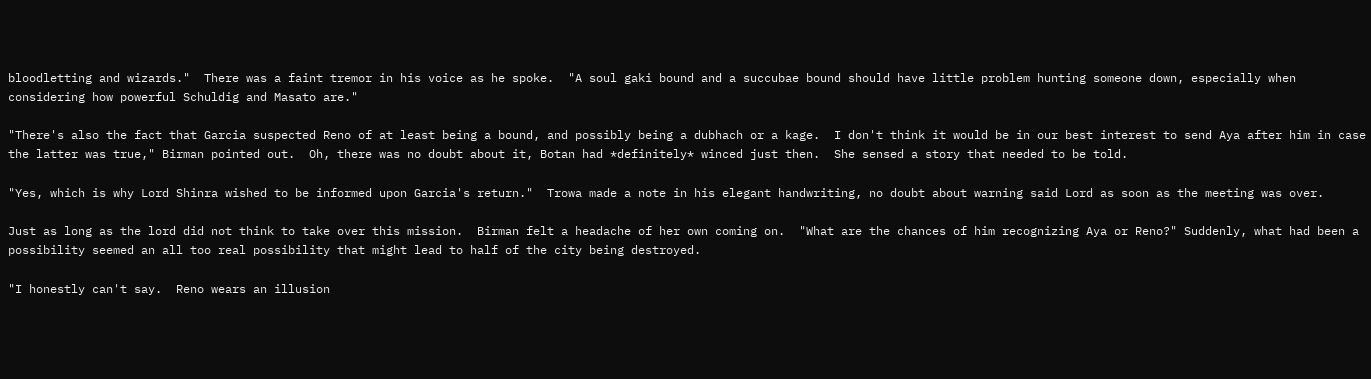bloodletting and wizards."  There was a faint tremor in his voice as he spoke.  "A soul gaki bound and a succubae bound should have little problem hunting someone down, especially when considering how powerful Schuldig and Masato are."

"There's also the fact that Garcia suspected Reno of at least being a bound, and possibly being a dubhach or a kage.  I don't think it would be in our best interest to send Aya after him in case the latter was true," Birman pointed out.  Oh, there was no doubt about it, Botan had *definitely* winced just then.  She sensed a story that needed to be told.

"Yes, which is why Lord Shinra wished to be informed upon Garcia's return."  Trowa made a note in his elegant handwriting, no doubt about warning said Lord as soon as the meeting was over.

Just as long as the lord did not think to take over this mission.  Birman felt a headache of her own coming on.  "What are the chances of him recognizing Aya or Reno?" Suddenly, what had been a possibility seemed an all too real possibility that might lead to half of the city being destroyed.

"I honestly can't say.  Reno wears an illusion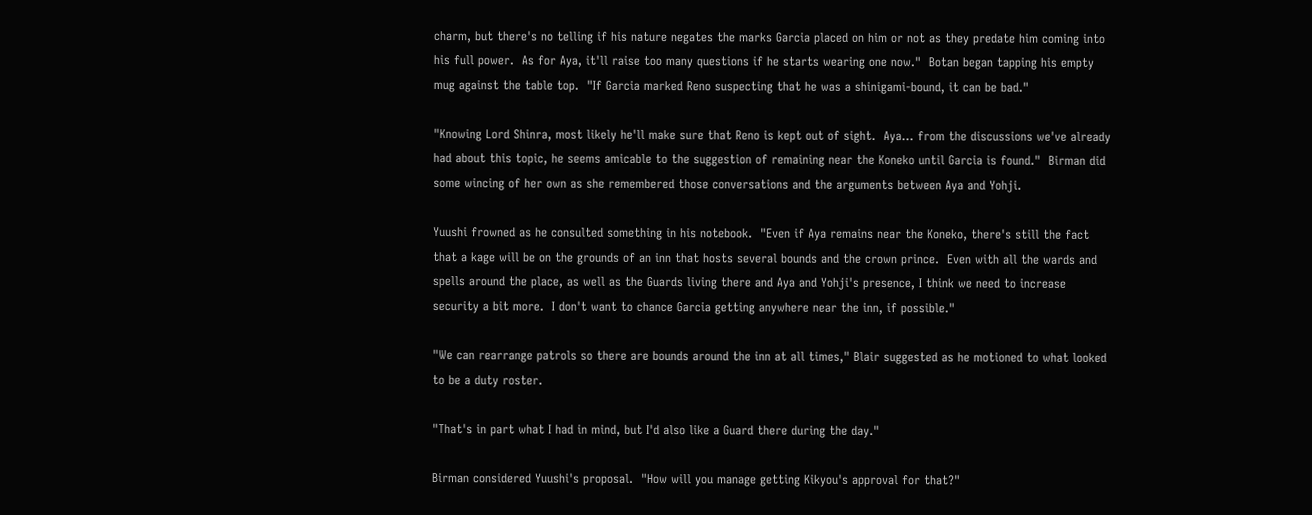charm, but there's no telling if his nature negates the marks Garcia placed on him or not as they predate him coming into his full power.  As for Aya, it'll raise too many questions if he starts wearing one now."  Botan began tapping his empty mug against the table top.  "If Garcia marked Reno suspecting that he was a shinigami-bound, it can be bad."

"Knowing Lord Shinra, most likely he'll make sure that Reno is kept out of sight.  Aya... from the discussions we've already had about this topic, he seems amicable to the suggestion of remaining near the Koneko until Garcia is found."  Birman did some wincing of her own as she remembered those conversations and the arguments between Aya and Yohji.

Yuushi frowned as he consulted something in his notebook.  "Even if Aya remains near the Koneko, there's still the fact that a kage will be on the grounds of an inn that hosts several bounds and the crown prince.  Even with all the wards and spells around the place, as well as the Guards living there and Aya and Yohji's presence, I think we need to increase security a bit more.  I don't want to chance Garcia getting anywhere near the inn, if possible."

"We can rearrange patrols so there are bounds around the inn at all times," Blair suggested as he motioned to what looked to be a duty roster.

"That's in part what I had in mind, but I'd also like a Guard there during the day."

Birman considered Yuushi's proposal.  "How will you manage getting Kikyou's approval for that?"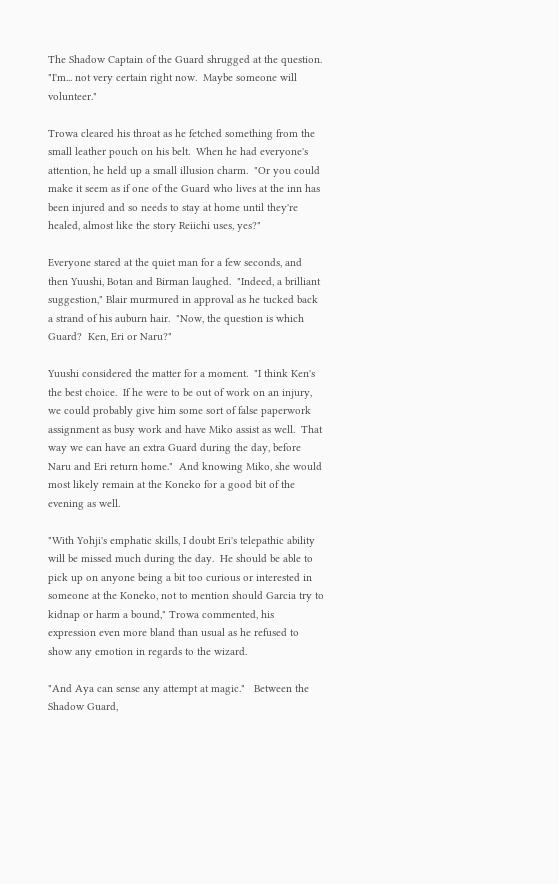The Shadow Captain of the Guard shrugged at the question.  "I'm... not very certain right now.  Maybe someone will volunteer."

Trowa cleared his throat as he fetched something from the small leather pouch on his belt.  When he had everyone's attention, he held up a small illusion charm.  "Or you could make it seem as if one of the Guard who lives at the inn has been injured and so needs to stay at home until they're healed, almost like the story Reiichi uses, yes?"

Everyone stared at the quiet man for a few seconds, and then Yuushi, Botan and Birman laughed.  "Indeed, a brilliant suggestion," Blair murmured in approval as he tucked back a strand of his auburn hair.  "Now, the question is which Guard?  Ken, Eri or Naru?"

Yuushi considered the matter for a moment.  "I think Ken's the best choice.  If he were to be out of work on an injury, we could probably give him some sort of false paperwork assignment as busy work and have Miko assist as well.  That way we can have an extra Guard during the day, before Naru and Eri return home."  And knowing Miko, she would most likely remain at the Koneko for a good bit of the evening as well.

"With Yohji's emphatic skills, I doubt Eri's telepathic ability will be missed much during the day.  He should be able to pick up on anyone being a bit too curious or interested in someone at the Koneko, not to mention should Garcia try to kidnap or harm a bound," Trowa commented, his expression even more bland than usual as he refused to show any emotion in regards to the wizard.

"And Aya can sense any attempt at magic."   Between the Shadow Guard,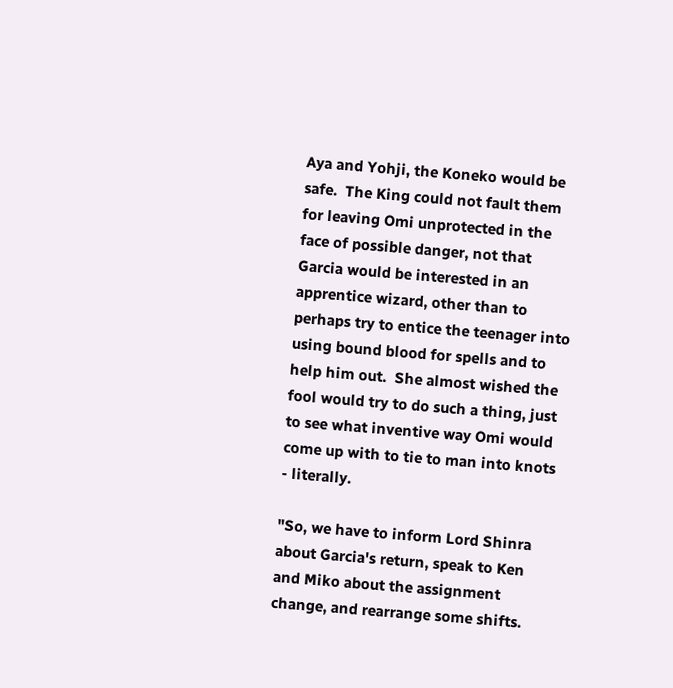Aya and Yohji, the Koneko would be safe.  The King could not fault them for leaving Omi unprotected in the face of possible danger, not that Garcia would be interested in an apprentice wizard, other than to perhaps try to entice the teenager into using bound blood for spells and to help him out.  She almost wished the fool would try to do such a thing, just to see what inventive way Omi would come up with to tie to man into knots - literally.

"So, we have to inform Lord Shinra about Garcia's return, speak to Ken and Miko about the assignment change, and rearrange some shifts.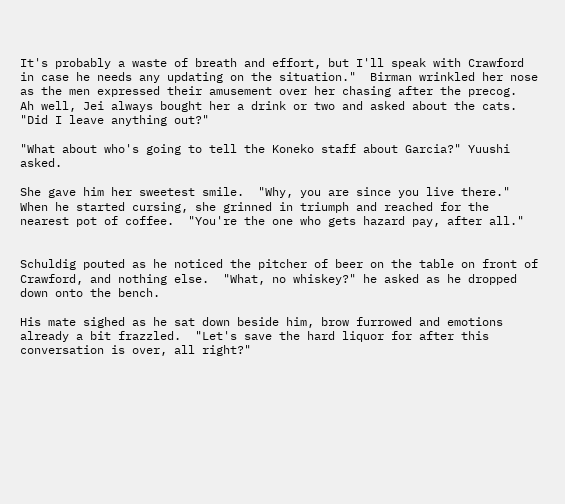It's probably a waste of breath and effort, but I'll speak with Crawford in case he needs any updating on the situation."  Birman wrinkled her nose as the men expressed their amusement over her chasing after the precog.  Ah well, Jei always bought her a drink or two and asked about the cats.  "Did I leave anything out?"

"What about who's going to tell the Koneko staff about Garcia?" Yuushi asked.

She gave him her sweetest smile.  "Why, you are since you live there."  When he started cursing, she grinned in triumph and reached for the nearest pot of coffee.  "You're the one who gets hazard pay, after all."


Schuldig pouted as he noticed the pitcher of beer on the table on front of Crawford, and nothing else.  "What, no whiskey?" he asked as he dropped down onto the bench.

His mate sighed as he sat down beside him, brow furrowed and emotions already a bit frazzled.  "Let's save the hard liquor for after this conversation is over, all right?"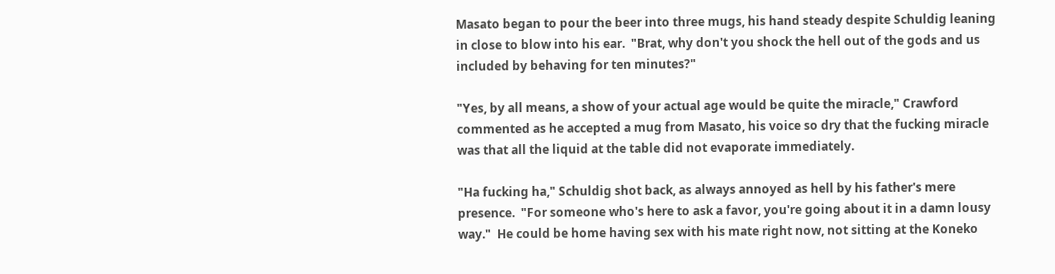Masato began to pour the beer into three mugs, his hand steady despite Schuldig leaning in close to blow into his ear.  "Brat, why don't you shock the hell out of the gods and us included by behaving for ten minutes?"

"Yes, by all means, a show of your actual age would be quite the miracle," Crawford commented as he accepted a mug from Masato, his voice so dry that the fucking miracle was that all the liquid at the table did not evaporate immediately.

"Ha fucking ha," Schuldig shot back, as always annoyed as hell by his father's mere presence.  "For someone who's here to ask a favor, you're going about it in a damn lousy way."  He could be home having sex with his mate right now, not sitting at the Koneko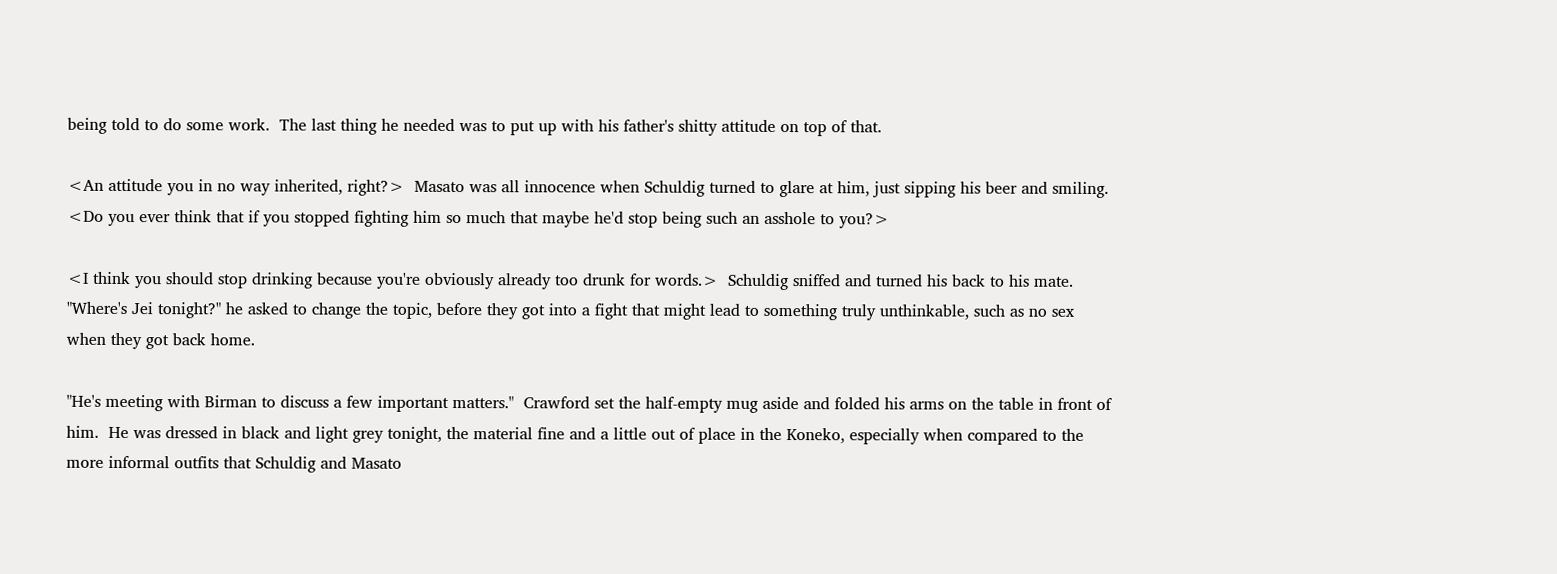being told to do some work.  The last thing he needed was to put up with his father's shitty attitude on top of that.

<An attitude you in no way inherited, right?>  Masato was all innocence when Schuldig turned to glare at him, just sipping his beer and smiling.  <Do you ever think that if you stopped fighting him so much that maybe he'd stop being such an asshole to you?>

<I think you should stop drinking because you're obviously already too drunk for words.>  Schuldig sniffed and turned his back to his mate.  "Where's Jei tonight?" he asked to change the topic, before they got into a fight that might lead to something truly unthinkable, such as no sex when they got back home.

"He's meeting with Birman to discuss a few important matters."  Crawford set the half-empty mug aside and folded his arms on the table in front of him.  He was dressed in black and light grey tonight, the material fine and a little out of place in the Koneko, especially when compared to the more informal outfits that Schuldig and Masato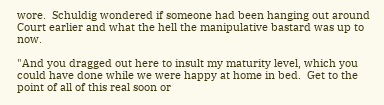wore.  Schuldig wondered if someone had been hanging out around Court earlier and what the hell the manipulative bastard was up to now.

"And you dragged out here to insult my maturity level, which you could have done while we were happy at home in bed.  Get to the point of all of this real soon or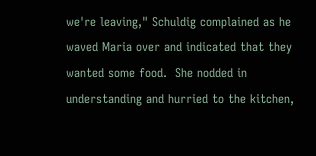we're leaving," Schuldig complained as he waved Maria over and indicated that they wanted some food.  She nodded in understanding and hurried to the kitchen,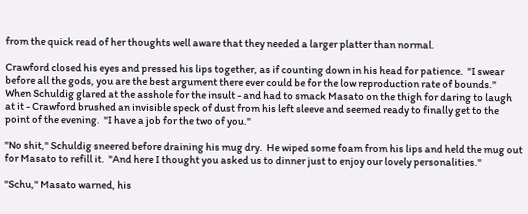from the quick read of her thoughts well aware that they needed a larger platter than normal.

Crawford closed his eyes and pressed his lips together, as if counting down in his head for patience.  "I swear before all the gods, you are the best argument there ever could be for the low reproduction rate of bounds."  When Schuldig glared at the asshole for the insult - and had to smack Masato on the thigh for daring to laugh at it - Crawford brushed an invisible speck of dust from his left sleeve and seemed ready to finally get to the point of the evening.  "I have a job for the two of you."

"No shit," Schuldig sneered before draining his mug dry.  He wiped some foam from his lips and held the mug out for Masato to refill it.  "And here I thought you asked us to dinner just to enjoy our lovely personalities."

"Schu," Masato warned, his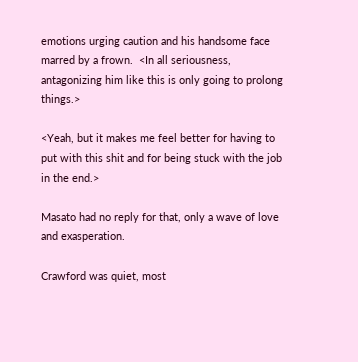emotions urging caution and his handsome face marred by a frown.  <In all seriousness, antagonizing him like this is only going to prolong things.>

<Yeah, but it makes me feel better for having to put with this shit and for being stuck with the job in the end.>

Masato had no reply for that, only a wave of love and exasperation.

Crawford was quiet, most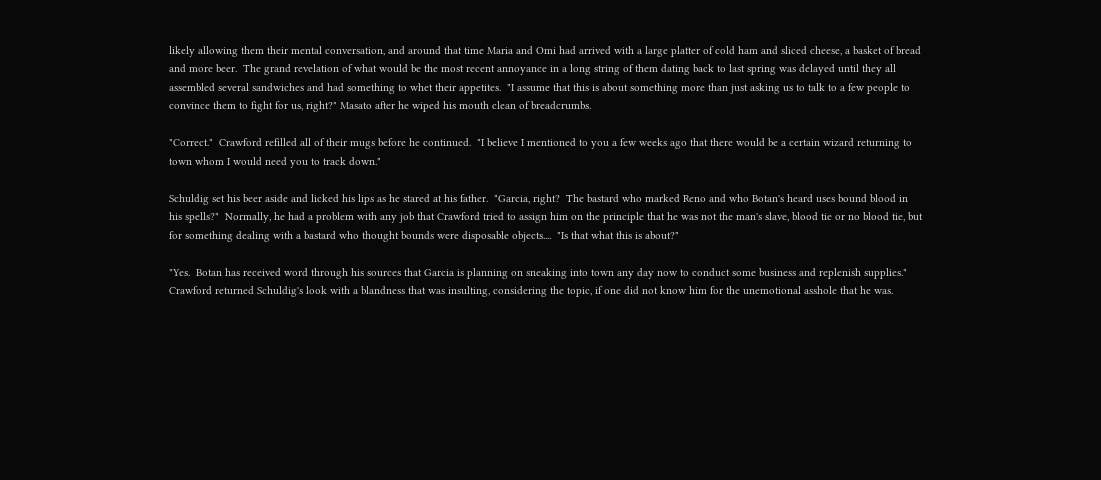likely allowing them their mental conversation, and around that time Maria and Omi had arrived with a large platter of cold ham and sliced cheese, a basket of bread and more beer.  The grand revelation of what would be the most recent annoyance in a long string of them dating back to last spring was delayed until they all assembled several sandwiches and had something to whet their appetites.  "I assume that this is about something more than just asking us to talk to a few people to convince them to fight for us, right?" Masato after he wiped his mouth clean of breadcrumbs.

"Correct."  Crawford refilled all of their mugs before he continued.  "I believe I mentioned to you a few weeks ago that there would be a certain wizard returning to town whom I would need you to track down."

Schuldig set his beer aside and licked his lips as he stared at his father.  "Garcia, right?  The bastard who marked Reno and who Botan's heard uses bound blood in his spells?"  Normally, he had a problem with any job that Crawford tried to assign him on the principle that he was not the man's slave, blood tie or no blood tie, but for something dealing with a bastard who thought bounds were disposable objects....  "Is that what this is about?"

"Yes.  Botan has received word through his sources that Garcia is planning on sneaking into town any day now to conduct some business and replenish supplies."  Crawford returned Schuldig's look with a blandness that was insulting, considering the topic, if one did not know him for the unemotional asshole that he was.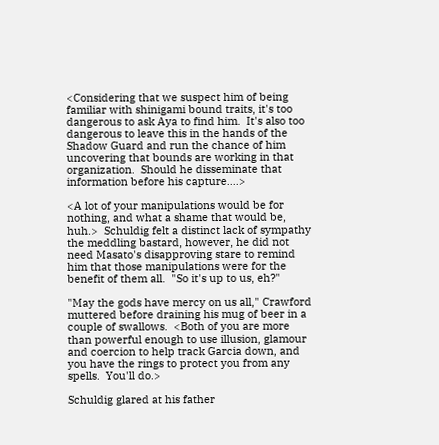<Considering that we suspect him of being familiar with shinigami bound traits, it's too dangerous to ask Aya to find him.  It's also too dangerous to leave this in the hands of the Shadow Guard and run the chance of him uncovering that bounds are working in that organization.  Should he disseminate that information before his capture....>

<A lot of your manipulations would be for nothing, and what a shame that would be, huh.>  Schuldig felt a distinct lack of sympathy the meddling bastard, however, he did not need Masato's disapproving stare to remind him that those manipulations were for the benefit of them all.  "So it's up to us, eh?"

"May the gods have mercy on us all," Crawford muttered before draining his mug of beer in a couple of swallows.  <Both of you are more than powerful enough to use illusion, glamour and coercion to help track Garcia down, and you have the rings to protect you from any spells.  You'll do.>

Schuldig glared at his father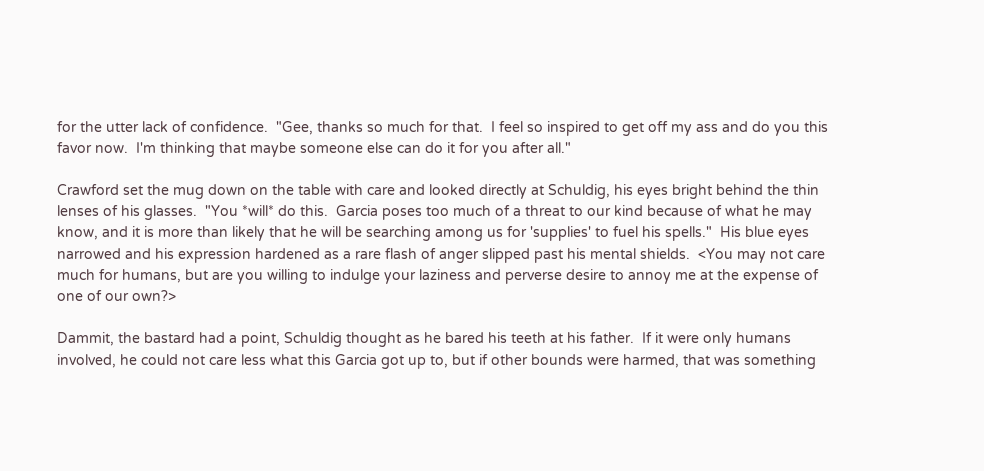for the utter lack of confidence.  "Gee, thanks so much for that.  I feel so inspired to get off my ass and do you this favor now.  I'm thinking that maybe someone else can do it for you after all."

Crawford set the mug down on the table with care and looked directly at Schuldig, his eyes bright behind the thin lenses of his glasses.  "You *will* do this.  Garcia poses too much of a threat to our kind because of what he may know, and it is more than likely that he will be searching among us for 'supplies' to fuel his spells."  His blue eyes narrowed and his expression hardened as a rare flash of anger slipped past his mental shields.  <You may not care much for humans, but are you willing to indulge your laziness and perverse desire to annoy me at the expense of one of our own?>

Dammit, the bastard had a point, Schuldig thought as he bared his teeth at his father.  If it were only humans involved, he could not care less what this Garcia got up to, but if other bounds were harmed, that was something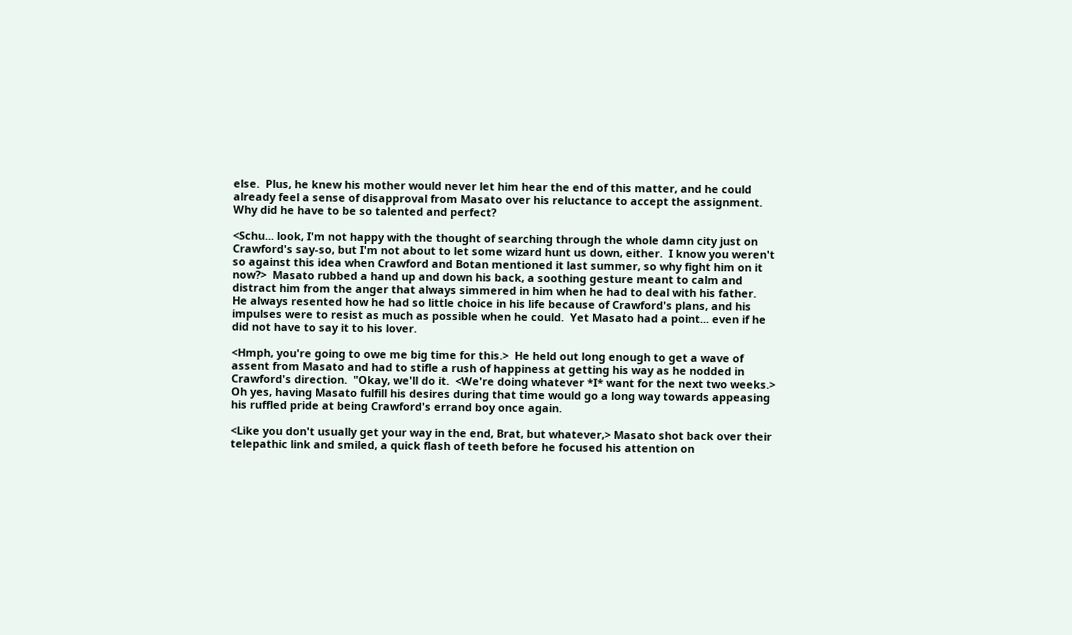else.  Plus, he knew his mother would never let him hear the end of this matter, and he could already feel a sense of disapproval from Masato over his reluctance to accept the assignment.  Why did he have to be so talented and perfect?

<Schu... look, I'm not happy with the thought of searching through the whole damn city just on Crawford's say-so, but I'm not about to let some wizard hunt us down, either.  I know you weren't so against this idea when Crawford and Botan mentioned it last summer, so why fight him on it now?>  Masato rubbed a hand up and down his back, a soothing gesture meant to calm and distract him from the anger that always simmered in him when he had to deal with his father.  He always resented how he had so little choice in his life because of Crawford's plans, and his impulses were to resist as much as possible when he could.  Yet Masato had a point... even if he did not have to say it to his lover.

<Hmph, you're going to owe me big time for this.>  He held out long enough to get a wave of assent from Masato and had to stifle a rush of happiness at getting his way as he nodded in Crawford's direction.  "Okay, we'll do it.  <We're doing whatever *I* want for the next two weeks.>  Oh yes, having Masato fulfill his desires during that time would go a long way towards appeasing his ruffled pride at being Crawford's errand boy once again.

<Like you don't usually get your way in the end, Brat, but whatever,> Masato shot back over their telepathic link and smiled, a quick flash of teeth before he focused his attention on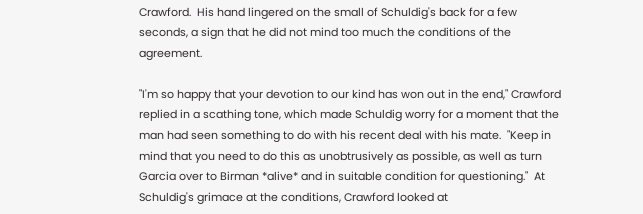Crawford.  His hand lingered on the small of Schuldig's back for a few seconds, a sign that he did not mind too much the conditions of the agreement.

"I'm so happy that your devotion to our kind has won out in the end," Crawford replied in a scathing tone, which made Schuldig worry for a moment that the man had seen something to do with his recent deal with his mate.  "Keep in mind that you need to do this as unobtrusively as possible, as well as turn Garcia over to Birman *alive* and in suitable condition for questioning."  At Schuldig's grimace at the conditions, Crawford looked at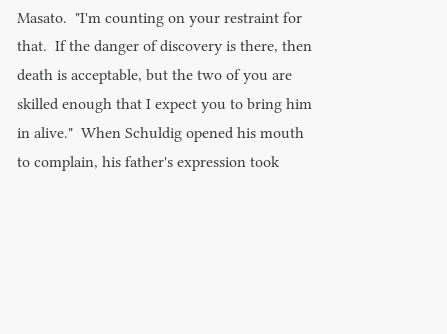Masato.  "I'm counting on your restraint for that.  If the danger of discovery is there, then death is acceptable, but the two of you are skilled enough that I expect you to bring him in alive."  When Schuldig opened his mouth to complain, his father's expression took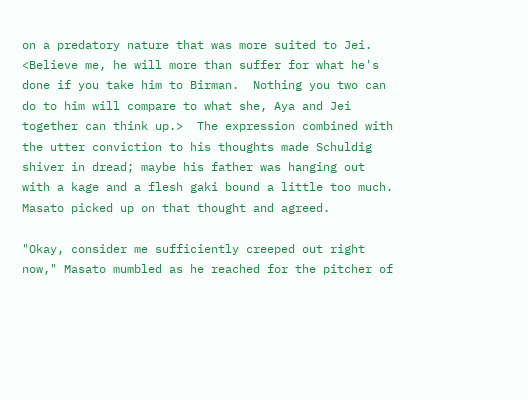on a predatory nature that was more suited to Jei.  <Believe me, he will more than suffer for what he's done if you take him to Birman.  Nothing you two can do to him will compare to what she, Aya and Jei together can think up.>  The expression combined with the utter conviction to his thoughts made Schuldig shiver in dread; maybe his father was hanging out with a kage and a flesh gaki bound a little too much.  Masato picked up on that thought and agreed.

"Okay, consider me sufficiently creeped out right now," Masato mumbled as he reached for the pitcher of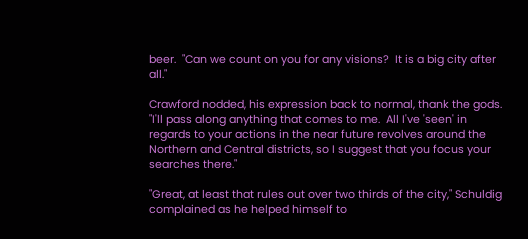beer.  "Can we count on you for any visions?  It is a big city after all."

Crawford nodded, his expression back to normal, thank the gods.  "I'll pass along anything that comes to me.  All I've 'seen' in regards to your actions in the near future revolves around the Northern and Central districts, so I suggest that you focus your searches there."

"Great, at least that rules out over two thirds of the city," Schuldig complained as he helped himself to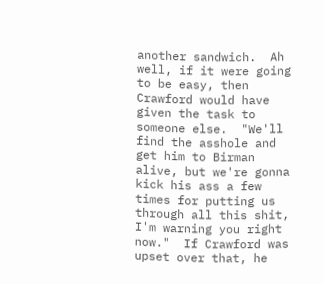another sandwich.  Ah well, if it were going to be easy, then Crawford would have given the task to someone else.  "We'll find the asshole and get him to Birman alive, but we're gonna kick his ass a few times for putting us through all this shit, I'm warning you right now."  If Crawford was upset over that, he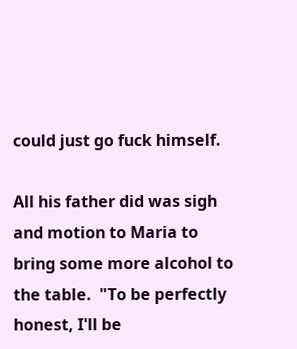could just go fuck himself.

All his father did was sigh and motion to Maria to bring some more alcohol to the table.  "To be perfectly honest, I'll be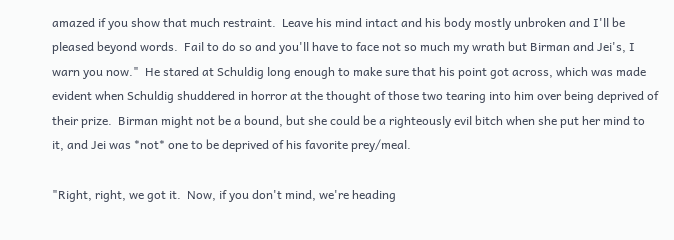amazed if you show that much restraint.  Leave his mind intact and his body mostly unbroken and I'll be pleased beyond words.  Fail to do so and you'll have to face not so much my wrath but Birman and Jei's, I warn you now."  He stared at Schuldig long enough to make sure that his point got across, which was made evident when Schuldig shuddered in horror at the thought of those two tearing into him over being deprived of their prize.  Birman might not be a bound, but she could be a righteously evil bitch when she put her mind to it, and Jei was *not* one to be deprived of his favorite prey/meal.

"Right, right, we got it.  Now, if you don't mind, we're heading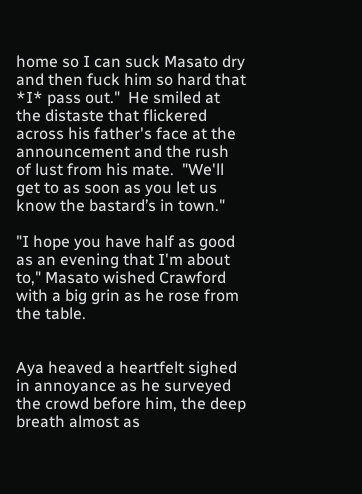home so I can suck Masato dry and then fuck him so hard that *I* pass out."  He smiled at the distaste that flickered across his father's face at the announcement and the rush of lust from his mate.  "We'll get to as soon as you let us know the bastard’s in town."

"I hope you have half as good as an evening that I'm about to," Masato wished Crawford with a big grin as he rose from the table.


Aya heaved a heartfelt sighed in annoyance as he surveyed the crowd before him, the deep breath almost as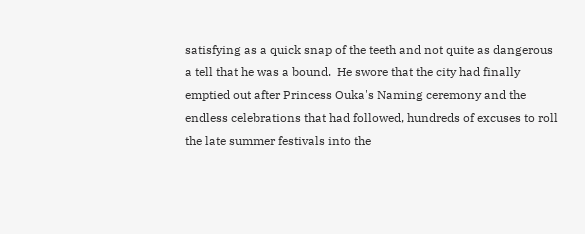satisfying as a quick snap of the teeth and not quite as dangerous a tell that he was a bound.  He swore that the city had finally emptied out after Princess Ouka's Naming ceremony and the endless celebrations that had followed, hundreds of excuses to roll the late summer festivals into the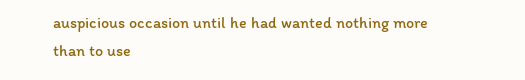auspicious occasion until he had wanted nothing more than to use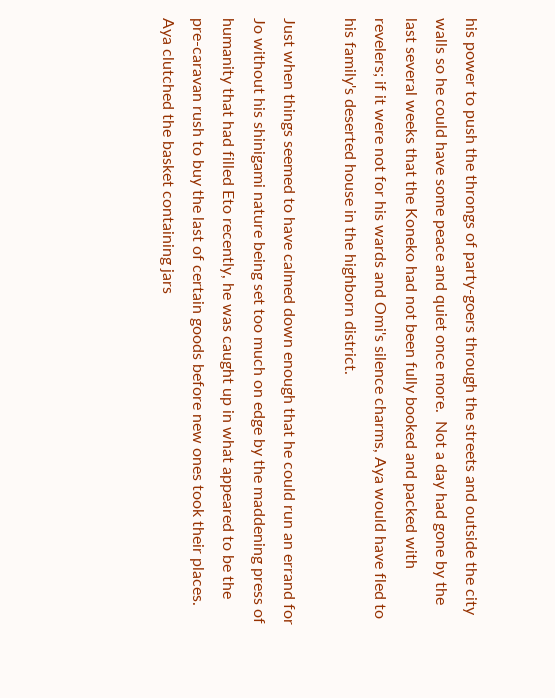his power to push the throngs of party-goers through the streets and outside the city walls so he could have some peace and quiet once more.  Not a day had gone by the last several weeks that the Koneko had not been fully booked and packed with revelers; if it were not for his wards and Omi's silence charms, Aya would have fled to his family's deserted house in the highborn district.

Just when things seemed to have calmed down enough that he could run an errand for Jo without his shinigami nature being set too much on edge by the maddening press of humanity that had filled Eto recently, he was caught up in what appeared to be the pre-caravan rush to buy the last of certain goods before new ones took their places.  Aya clutched the basket containing jars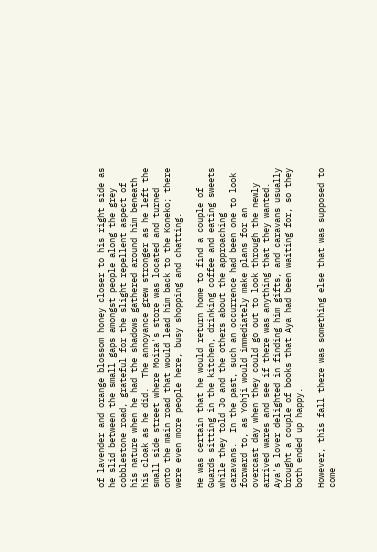of lavender and orange blossom honey closer to his right side as he slid between the small gaps amongst people along the grey cobblestone road, grateful for the slight repellent aspect of his nature when he had the shadows gathered around him beneath his cloak as he did.  The annoyance grew stronger as he left the small side street where Moira's store was located and turned onto the main road that would lead him back to the Koneko; there were even more people here, busy shopping and chatting.

He was certain that he would return home to find a couple of Guards sitting in the kitchen, drinking coffee and eating sweets while they told Jo and the others about the approaching caravans.  In the past, such an occurrence had been one to look forward to, as Yohji would immediately make plans for an overcast day when they could go out to look through the newly arrived wares and see if there was anything that they wanted.  Aya's lover delighted in finding him gifts, and caravans usually brought a couple of books that Aya had been waiting for, so they both ended up happy.

However, this fall there was something else that was supposed to come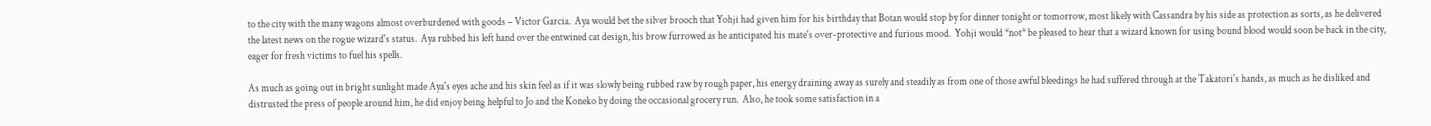to the city with the many wagons almost overburdened with goods – Victor Garcia.  Aya would bet the silver brooch that Yohji had given him for his birthday that Botan would stop by for dinner tonight or tomorrow, most likely with Cassandra by his side as protection as sorts, as he delivered the latest news on the rogue wizard's status.  Aya rubbed his left hand over the entwined cat design, his brow furrowed as he anticipated his mate's over-protective and furious mood.  Yohji would *not* be pleased to hear that a wizard known for using bound blood would soon be back in the city, eager for fresh victims to fuel his spells.

As much as going out in bright sunlight made Aya's eyes ache and his skin feel as if it was slowly being rubbed raw by rough paper, his energy draining away as surely and steadily as from one of those awful bleedings he had suffered through at the Takatori's hands, as much as he disliked and distrusted the press of people around him, he did enjoy being helpful to Jo and the Koneko by doing the occasional grocery run.  Also, he took some satisfaction in a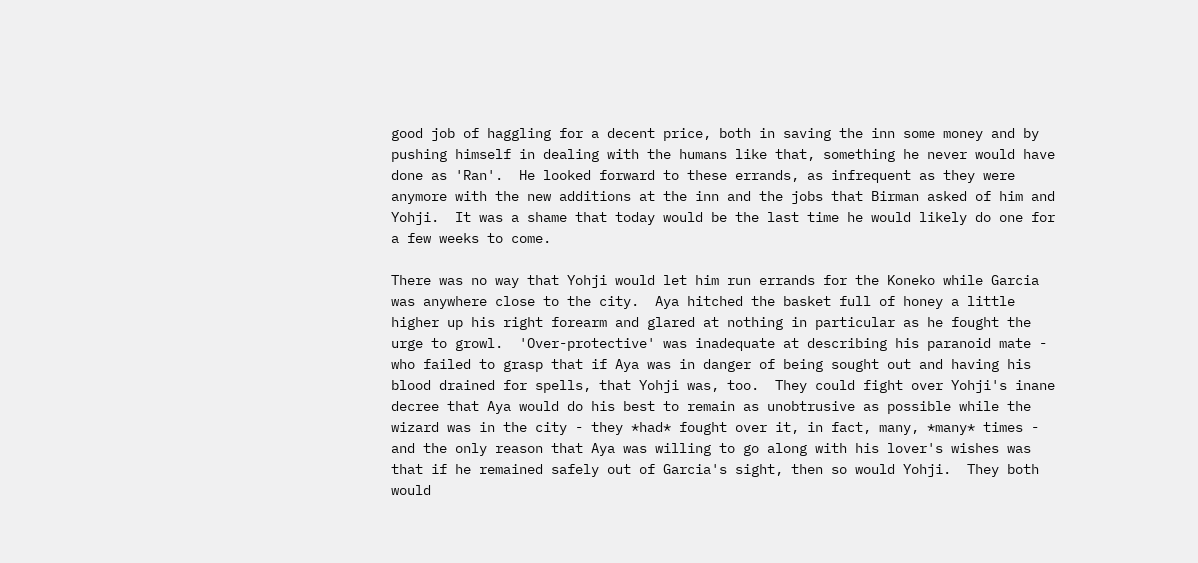good job of haggling for a decent price, both in saving the inn some money and by pushing himself in dealing with the humans like that, something he never would have done as 'Ran'.  He looked forward to these errands, as infrequent as they were anymore with the new additions at the inn and the jobs that Birman asked of him and Yohji.  It was a shame that today would be the last time he would likely do one for a few weeks to come.

There was no way that Yohji would let him run errands for the Koneko while Garcia was anywhere close to the city.  Aya hitched the basket full of honey a little higher up his right forearm and glared at nothing in particular as he fought the urge to growl.  'Over-protective' was inadequate at describing his paranoid mate - who failed to grasp that if Aya was in danger of being sought out and having his blood drained for spells, that Yohji was, too.  They could fight over Yohji's inane decree that Aya would do his best to remain as unobtrusive as possible while the wizard was in the city - they *had* fought over it, in fact, many, *many* times - and the only reason that Aya was willing to go along with his lover's wishes was that if he remained safely out of Garcia's sight, then so would Yohji.  They both would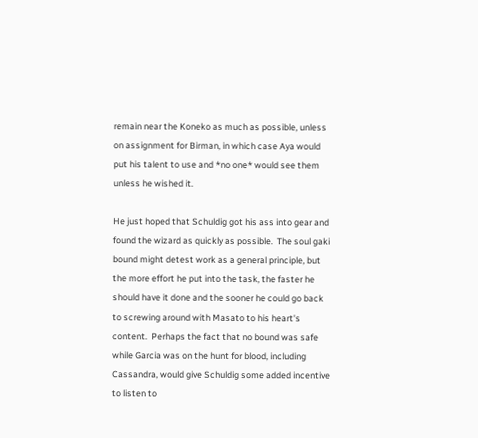remain near the Koneko as much as possible, unless on assignment for Birman, in which case Aya would put his talent to use and *no one* would see them unless he wished it.

He just hoped that Schuldig got his ass into gear and found the wizard as quickly as possible.  The soul gaki bound might detest work as a general principle, but the more effort he put into the task, the faster he should have it done and the sooner he could go back to screwing around with Masato to his heart's content.  Perhaps the fact that no bound was safe while Garcia was on the hunt for blood, including Cassandra, would give Schuldig some added incentive to listen to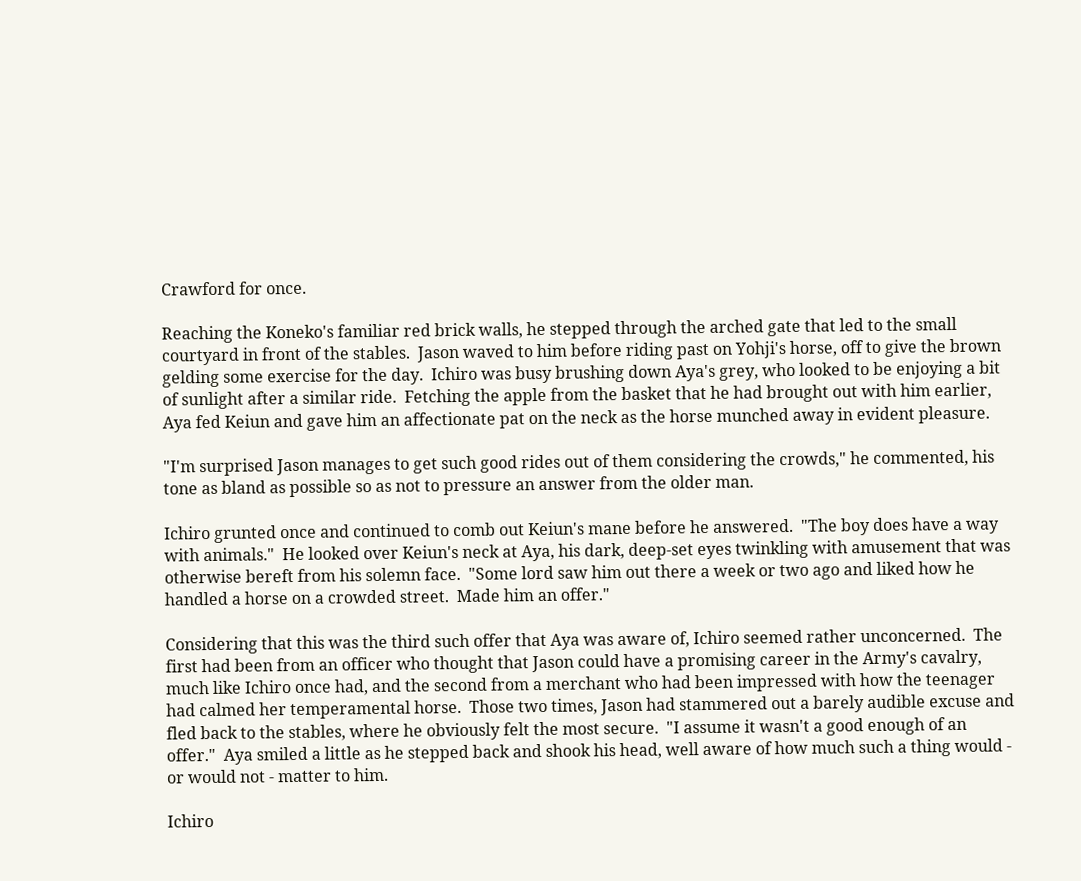Crawford for once.

Reaching the Koneko's familiar red brick walls, he stepped through the arched gate that led to the small courtyard in front of the stables.  Jason waved to him before riding past on Yohji's horse, off to give the brown gelding some exercise for the day.  Ichiro was busy brushing down Aya's grey, who looked to be enjoying a bit of sunlight after a similar ride.  Fetching the apple from the basket that he had brought out with him earlier, Aya fed Keiun and gave him an affectionate pat on the neck as the horse munched away in evident pleasure.

"I'm surprised Jason manages to get such good rides out of them considering the crowds," he commented, his tone as bland as possible so as not to pressure an answer from the older man.

Ichiro grunted once and continued to comb out Keiun's mane before he answered.  "The boy does have a way with animals."  He looked over Keiun's neck at Aya, his dark, deep-set eyes twinkling with amusement that was otherwise bereft from his solemn face.  "Some lord saw him out there a week or two ago and liked how he handled a horse on a crowded street.  Made him an offer."

Considering that this was the third such offer that Aya was aware of, Ichiro seemed rather unconcerned.  The first had been from an officer who thought that Jason could have a promising career in the Army's cavalry, much like Ichiro once had, and the second from a merchant who had been impressed with how the teenager had calmed her temperamental horse.  Those two times, Jason had stammered out a barely audible excuse and fled back to the stables, where he obviously felt the most secure.  "I assume it wasn't a good enough of an offer."  Aya smiled a little as he stepped back and shook his head, well aware of how much such a thing would - or would not - matter to him.

Ichiro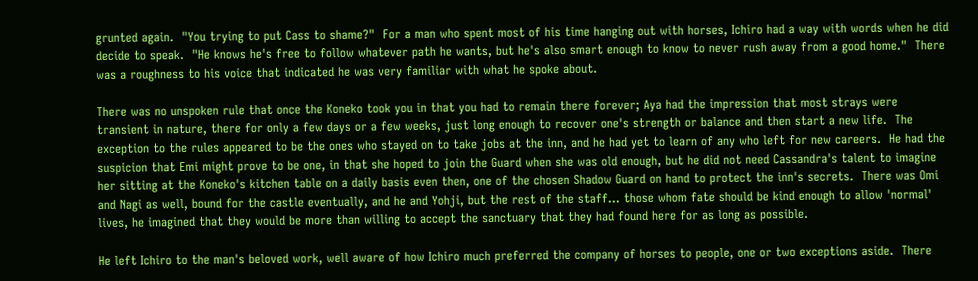grunted again.  "You trying to put Cass to shame?"  For a man who spent most of his time hanging out with horses, Ichiro had a way with words when he did decide to speak.  "He knows he's free to follow whatever path he wants, but he's also smart enough to know to never rush away from a good home."  There was a roughness to his voice that indicated he was very familiar with what he spoke about.

There was no unspoken rule that once the Koneko took you in that you had to remain there forever; Aya had the impression that most strays were transient in nature, there for only a few days or a few weeks, just long enough to recover one's strength or balance and then start a new life.  The exception to the rules appeared to be the ones who stayed on to take jobs at the inn, and he had yet to learn of any who left for new careers.  He had the suspicion that Emi might prove to be one, in that she hoped to join the Guard when she was old enough, but he did not need Cassandra's talent to imagine her sitting at the Koneko's kitchen table on a daily basis even then, one of the chosen Shadow Guard on hand to protect the inn's secrets.  There was Omi and Nagi as well, bound for the castle eventually, and he and Yohji, but the rest of the staff... those whom fate should be kind enough to allow 'normal' lives, he imagined that they would be more than willing to accept the sanctuary that they had found here for as long as possible.

He left Ichiro to the man's beloved work, well aware of how Ichiro much preferred the company of horses to people, one or two exceptions aside.  There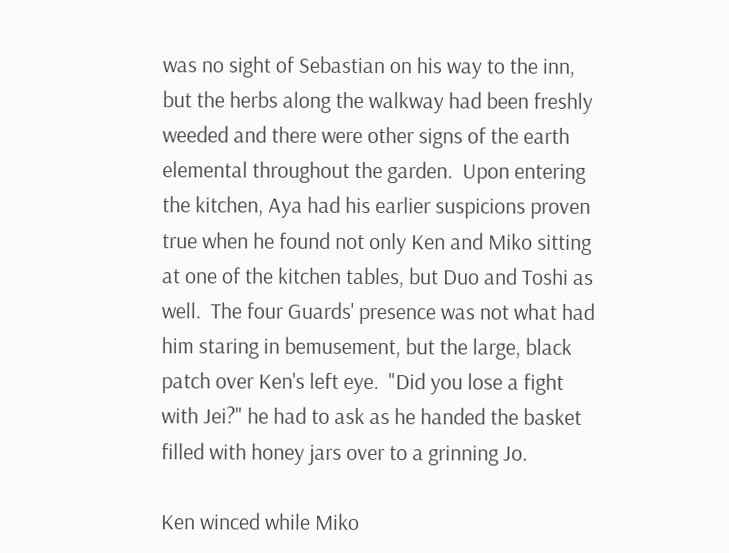was no sight of Sebastian on his way to the inn, but the herbs along the walkway had been freshly weeded and there were other signs of the earth elemental throughout the garden.  Upon entering the kitchen, Aya had his earlier suspicions proven true when he found not only Ken and Miko sitting at one of the kitchen tables, but Duo and Toshi as well.  The four Guards' presence was not what had him staring in bemusement, but the large, black patch over Ken's left eye.  "Did you lose a fight with Jei?" he had to ask as he handed the basket filled with honey jars over to a grinning Jo.

Ken winced while Miko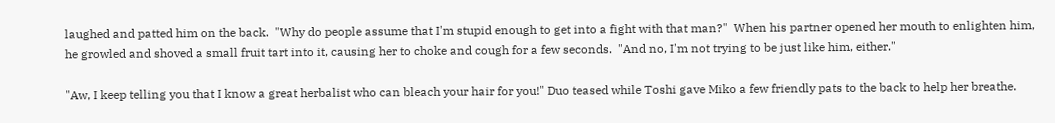laughed and patted him on the back.  "Why do people assume that I'm stupid enough to get into a fight with that man?"  When his partner opened her mouth to enlighten him, he growled and shoved a small fruit tart into it, causing her to choke and cough for a few seconds.  "And no, I'm not trying to be just like him, either."

"Aw, I keep telling you that I know a great herbalist who can bleach your hair for you!" Duo teased while Toshi gave Miko a few friendly pats to the back to help her breathe.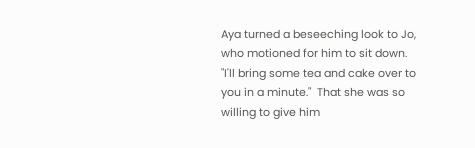Aya turned a beseeching look to Jo, who motioned for him to sit down.  "I'll bring some tea and cake over to you in a minute."  That she was so willing to give him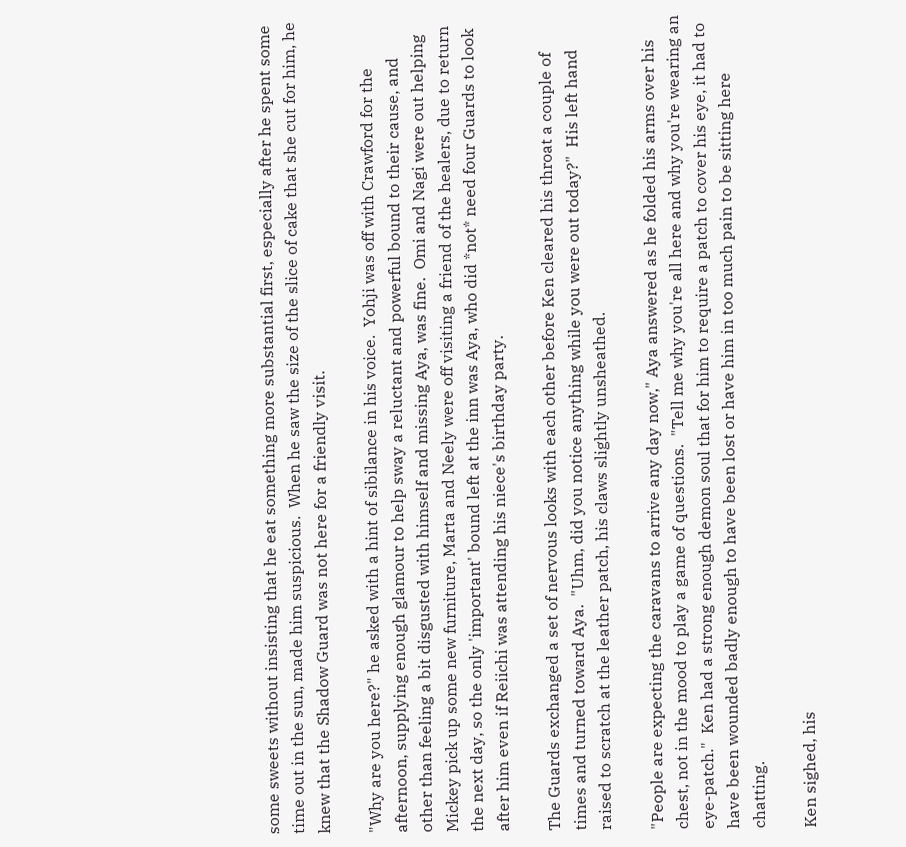some sweets without insisting that he eat something more substantial first, especially after he spent some time out in the sun, made him suspicious.  When he saw the size of the slice of cake that she cut for him, he knew that the Shadow Guard was not here for a friendly visit.

"Why are you here?" he asked with a hint of sibilance in his voice.  Yohji was off with Crawford for the afternoon, supplying enough glamour to help sway a reluctant and powerful bound to their cause, and other than feeling a bit disgusted with himself and missing Aya, was fine.  Omi and Nagi were out helping Mickey pick up some new furniture, Marta and Neely were off visiting a friend of the healers, due to return the next day, so the only 'important' bound left at the inn was Aya, who did *not* need four Guards to look after him even if Reiichi was attending his niece's birthday party.

The Guards exchanged a set of nervous looks with each other before Ken cleared his throat a couple of times and turned toward Aya.  "Uhm, did you notice anything while you were out today?"  His left hand raised to scratch at the leather patch, his claws slightly unsheathed.

"People are expecting the caravans to arrive any day now," Aya answered as he folded his arms over his chest, not in the mood to play a game of questions.  "Tell me why you're all here and why you're wearing an eye-patch."  Ken had a strong enough demon soul that for him to require a patch to cover his eye, it had to have been wounded badly enough to have been lost or have him in too much pain to be sitting here chatting.

Ken sighed, his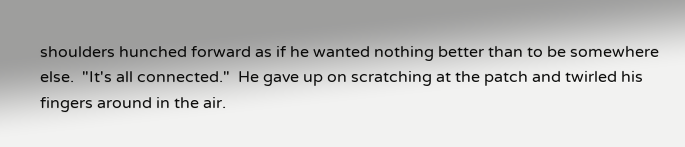shoulders hunched forward as if he wanted nothing better than to be somewhere else.  "It's all connected."  He gave up on scratching at the patch and twirled his fingers around in the air.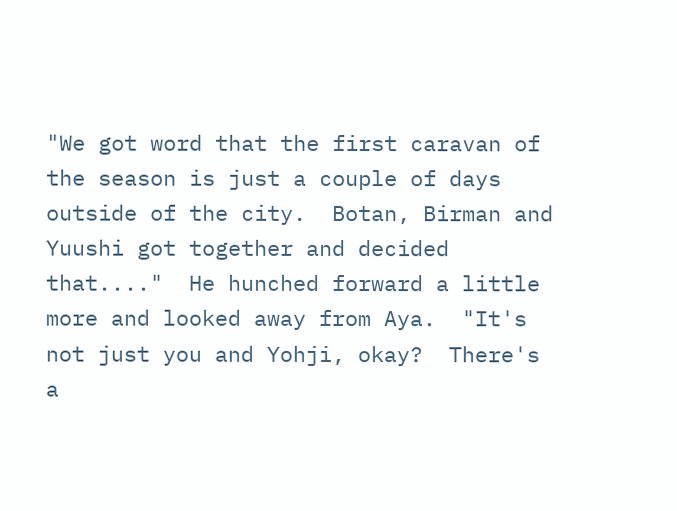"We got word that the first caravan of the season is just a couple of days outside of the city.  Botan, Birman and Yuushi got together and decided that...."  He hunched forward a little more and looked away from Aya.  "It's not just you and Yohji, okay?  There's a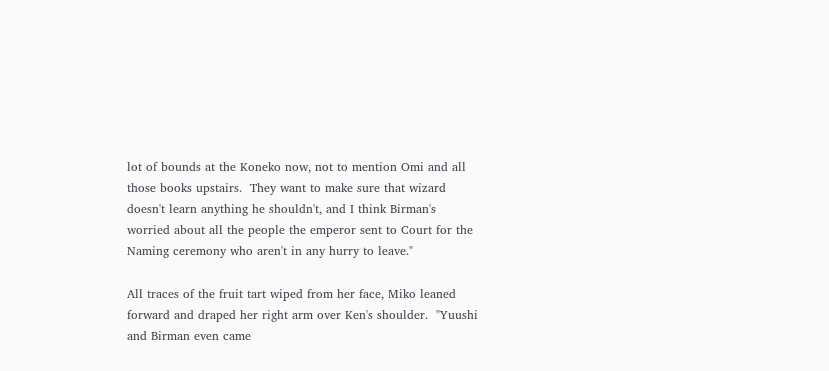lot of bounds at the Koneko now, not to mention Omi and all those books upstairs.  They want to make sure that wizard doesn't learn anything he shouldn't, and I think Birman's worried about all the people the emperor sent to Court for the Naming ceremony who aren't in any hurry to leave."

All traces of the fruit tart wiped from her face, Miko leaned forward and draped her right arm over Ken's shoulder.  "Yuushi and Birman even came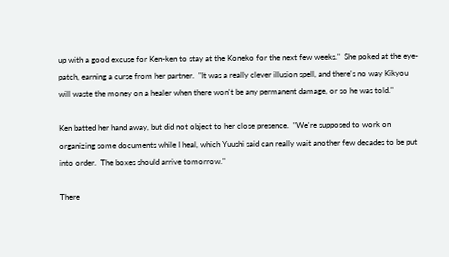up with a good excuse for Ken-ken to stay at the Koneko for the next few weeks."  She poked at the eye-patch, earning a curse from her partner.  "It was a really clever illusion spell, and there's no way Kikyou will waste the money on a healer when there won't be any permanent damage, or so he was told."

Ken batted her hand away, but did not object to her close presence.  "We're supposed to work on organizing some documents while I heal, which Yuushi said can really wait another few decades to be put into order.  The boxes should arrive tomorrow."

There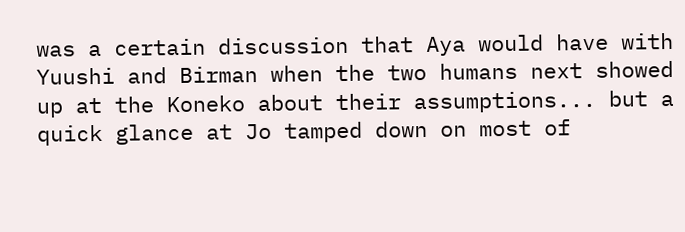was a certain discussion that Aya would have with Yuushi and Birman when the two humans next showed up at the Koneko about their assumptions... but a quick glance at Jo tamped down on most of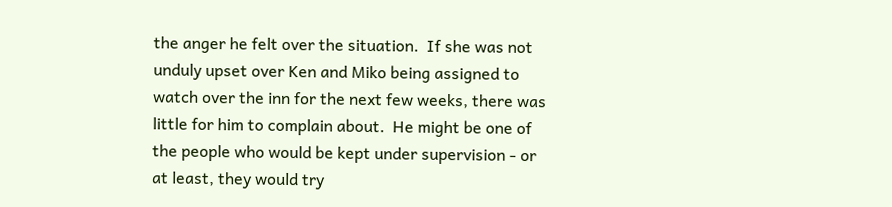the anger he felt over the situation.  If she was not unduly upset over Ken and Miko being assigned to watch over the inn for the next few weeks, there was little for him to complain about.  He might be one of the people who would be kept under supervision - or at least, they would try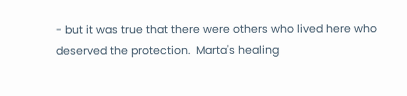- but it was true that there were others who lived here who deserved the protection.  Marta's healing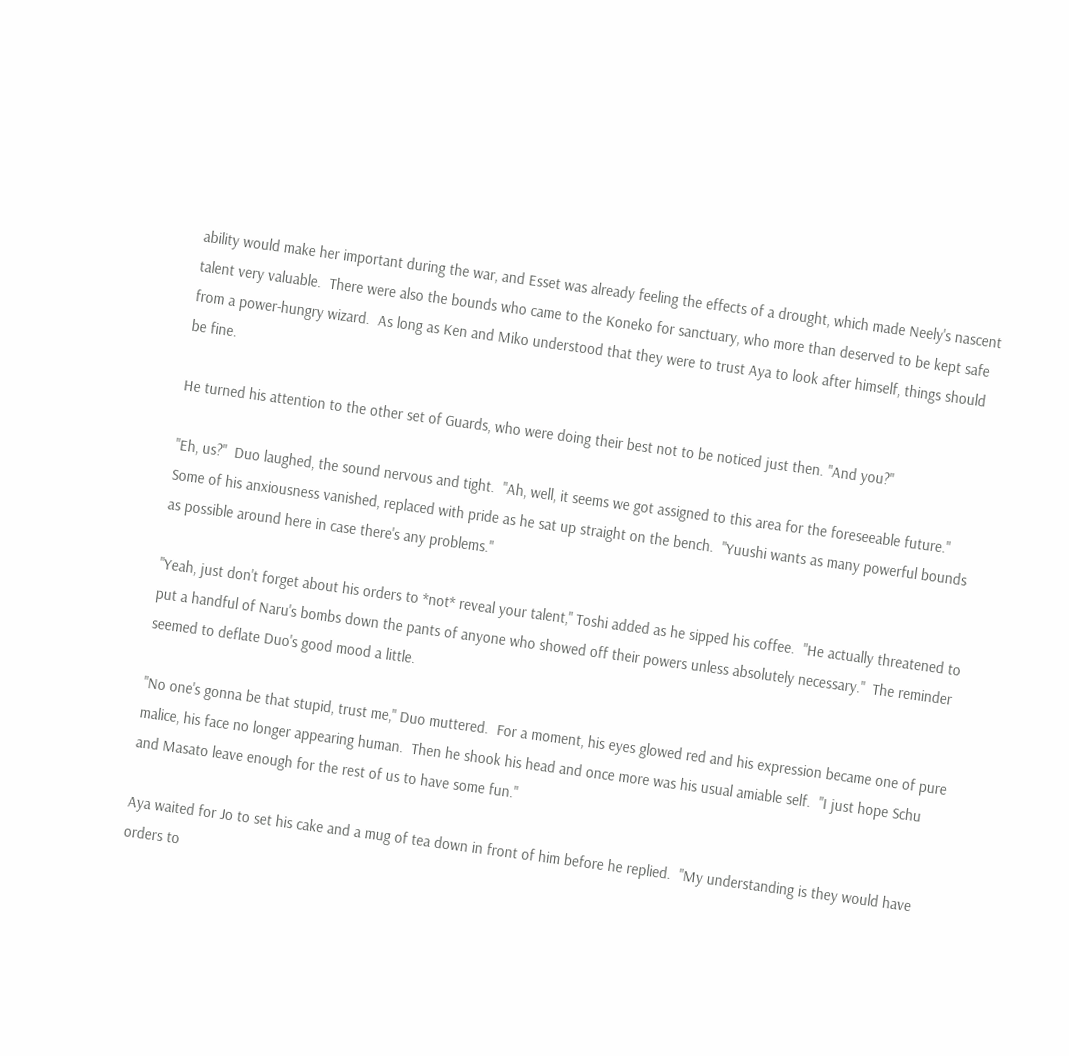ability would make her important during the war, and Esset was already feeling the effects of a drought, which made Neely's nascent talent very valuable.  There were also the bounds who came to the Koneko for sanctuary, who more than deserved to be kept safe from a power-hungry wizard.  As long as Ken and Miko understood that they were to trust Aya to look after himself, things should be fine.

He turned his attention to the other set of Guards, who were doing their best not to be noticed just then. "And you?"

"Eh, us?"  Duo laughed, the sound nervous and tight.  "Ah, well, it seems we got assigned to this area for the foreseeable future."  Some of his anxiousness vanished, replaced with pride as he sat up straight on the bench.  "Yuushi wants as many powerful bounds as possible around here in case there's any problems."

"Yeah, just don't forget about his orders to *not* reveal your talent," Toshi added as he sipped his coffee.  "He actually threatened to put a handful of Naru's bombs down the pants of anyone who showed off their powers unless absolutely necessary."  The reminder seemed to deflate Duo's good mood a little.

"No one's gonna be that stupid, trust me," Duo muttered.  For a moment, his eyes glowed red and his expression became one of pure malice, his face no longer appearing human.  Then he shook his head and once more was his usual amiable self.  "I just hope Schu and Masato leave enough for the rest of us to have some fun."

Aya waited for Jo to set his cake and a mug of tea down in front of him before he replied.  "My understanding is they would have orders to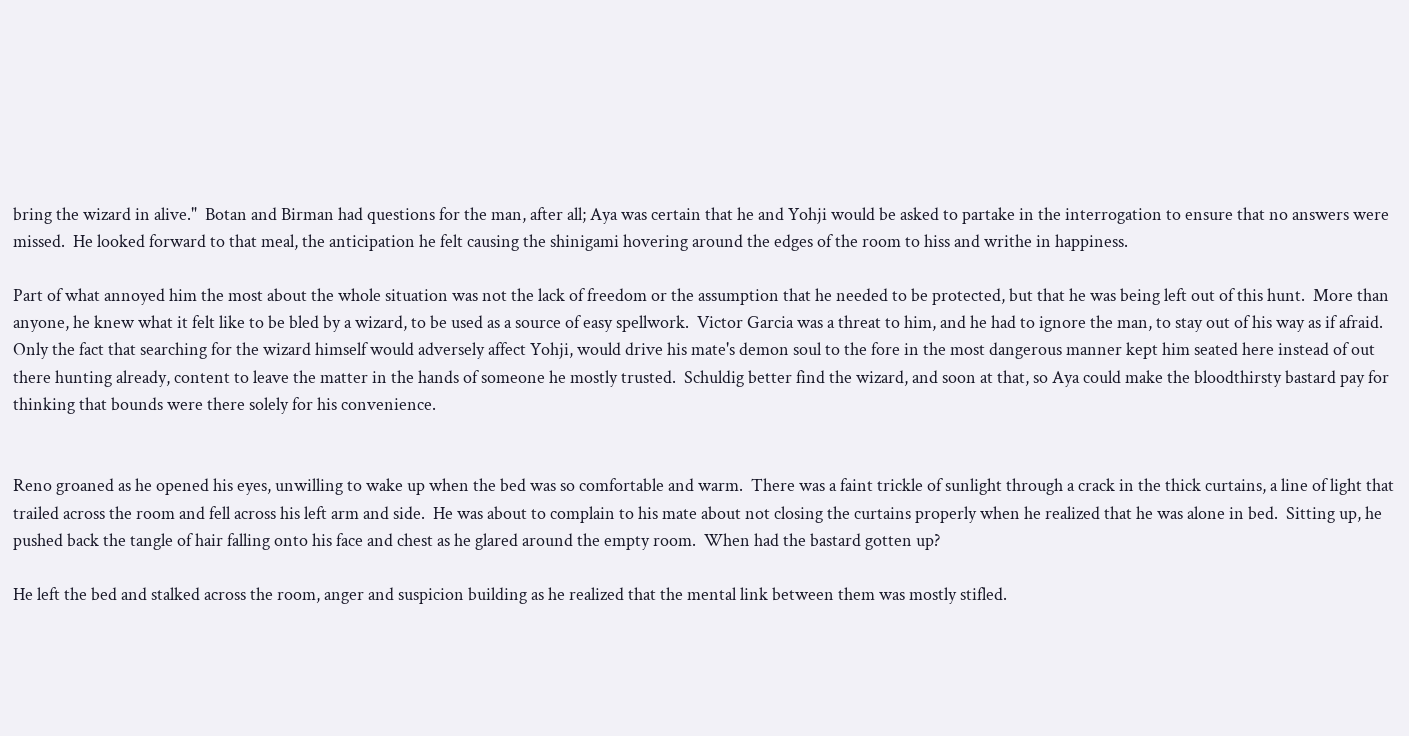bring the wizard in alive."  Botan and Birman had questions for the man, after all; Aya was certain that he and Yohji would be asked to partake in the interrogation to ensure that no answers were missed.  He looked forward to that meal, the anticipation he felt causing the shinigami hovering around the edges of the room to hiss and writhe in happiness.

Part of what annoyed him the most about the whole situation was not the lack of freedom or the assumption that he needed to be protected, but that he was being left out of this hunt.  More than anyone, he knew what it felt like to be bled by a wizard, to be used as a source of easy spellwork.  Victor Garcia was a threat to him, and he had to ignore the man, to stay out of his way as if afraid.  Only the fact that searching for the wizard himself would adversely affect Yohji, would drive his mate's demon soul to the fore in the most dangerous manner kept him seated here instead of out there hunting already, content to leave the matter in the hands of someone he mostly trusted.  Schuldig better find the wizard, and soon at that, so Aya could make the bloodthirsty bastard pay for thinking that bounds were there solely for his convenience.


Reno groaned as he opened his eyes, unwilling to wake up when the bed was so comfortable and warm.  There was a faint trickle of sunlight through a crack in the thick curtains, a line of light that trailed across the room and fell across his left arm and side.  He was about to complain to his mate about not closing the curtains properly when he realized that he was alone in bed.  Sitting up, he pushed back the tangle of hair falling onto his face and chest as he glared around the empty room.  When had the bastard gotten up?

He left the bed and stalked across the room, anger and suspicion building as he realized that the mental link between them was mostly stifled.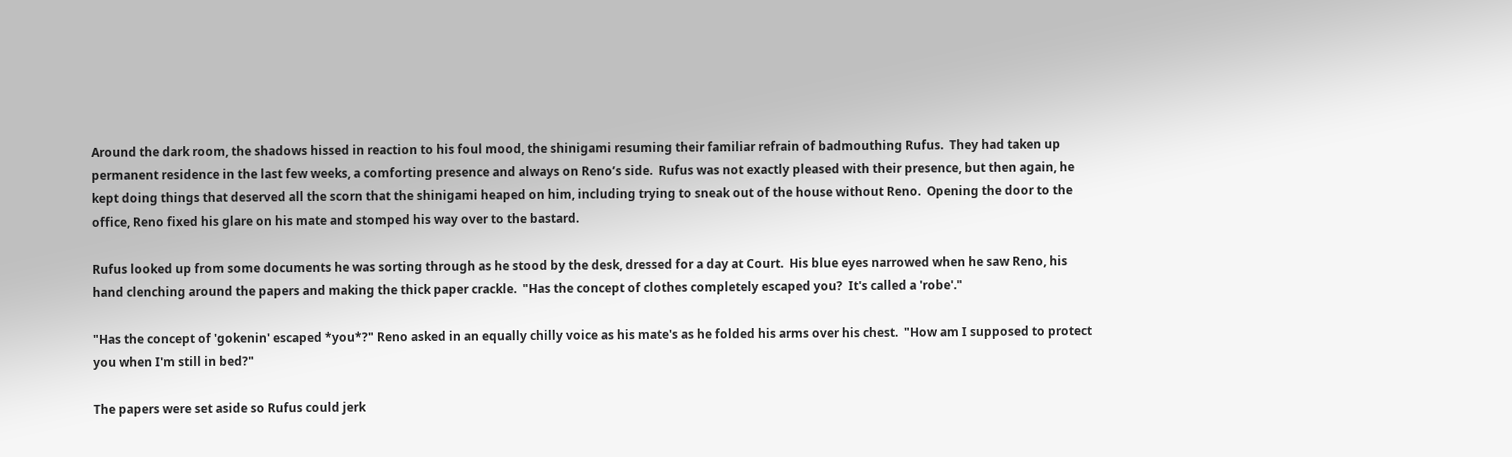Around the dark room, the shadows hissed in reaction to his foul mood, the shinigami resuming their familiar refrain of badmouthing Rufus.  They had taken up permanent residence in the last few weeks, a comforting presence and always on Reno’s side.  Rufus was not exactly pleased with their presence, but then again, he kept doing things that deserved all the scorn that the shinigami heaped on him, including trying to sneak out of the house without Reno.  Opening the door to the office, Reno fixed his glare on his mate and stomped his way over to the bastard.

Rufus looked up from some documents he was sorting through as he stood by the desk, dressed for a day at Court.  His blue eyes narrowed when he saw Reno, his hand clenching around the papers and making the thick paper crackle.  "Has the concept of clothes completely escaped you?  It's called a 'robe'."

"Has the concept of 'gokenin' escaped *you*?" Reno asked in an equally chilly voice as his mate's as he folded his arms over his chest.  "How am I supposed to protect you when I'm still in bed?"

The papers were set aside so Rufus could jerk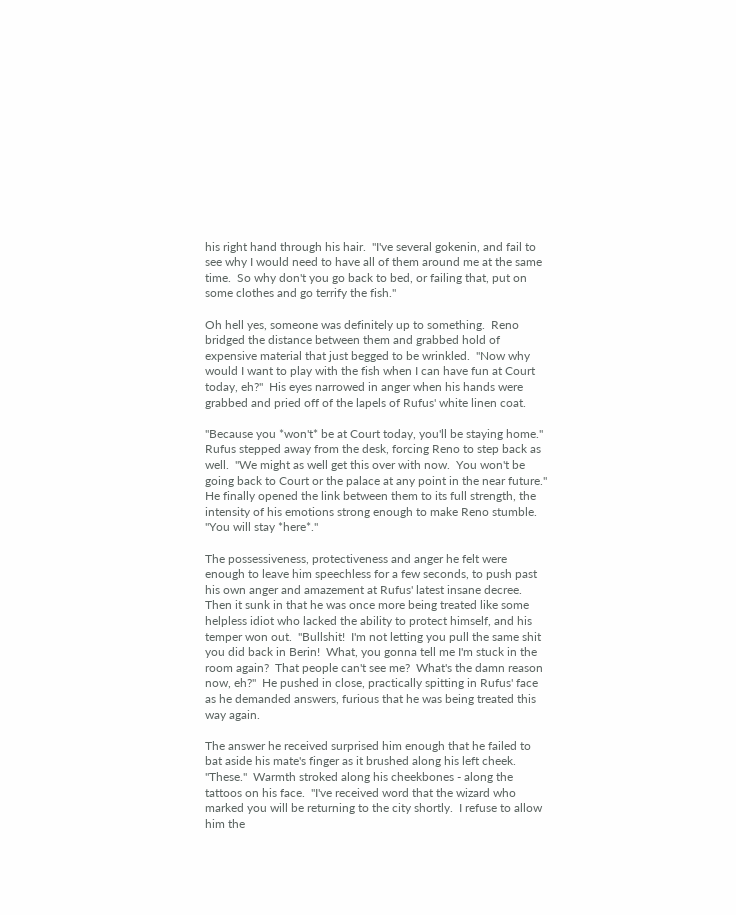his right hand through his hair.  "I've several gokenin, and fail to see why I would need to have all of them around me at the same time.  So why don't you go back to bed, or failing that, put on some clothes and go terrify the fish."

Oh hell yes, someone was definitely up to something.  Reno bridged the distance between them and grabbed hold of expensive material that just begged to be wrinkled.  "Now why would I want to play with the fish when I can have fun at Court today, eh?"  His eyes narrowed in anger when his hands were grabbed and pried off of the lapels of Rufus' white linen coat.

"Because you *won't* be at Court today, you'll be staying home."  Rufus stepped away from the desk, forcing Reno to step back as well.  "We might as well get this over with now.  You won't be going back to Court or the palace at any point in the near future."  He finally opened the link between them to its full strength, the intensity of his emotions strong enough to make Reno stumble.  "You will stay *here*."

The possessiveness, protectiveness and anger he felt were enough to leave him speechless for a few seconds, to push past his own anger and amazement at Rufus' latest insane decree.  Then it sunk in that he was once more being treated like some helpless idiot who lacked the ability to protect himself, and his temper won out.  "Bullshit!  I'm not letting you pull the same shit you did back in Berin!  What, you gonna tell me I'm stuck in the room again?  That people can't see me?  What's the damn reason now, eh?"  He pushed in close, practically spitting in Rufus' face as he demanded answers, furious that he was being treated this way again.

The answer he received surprised him enough that he failed to bat aside his mate's finger as it brushed along his left cheek.  "These."  Warmth stroked along his cheekbones - along the tattoos on his face.  "I've received word that the wizard who marked you will be returning to the city shortly.  I refuse to allow him the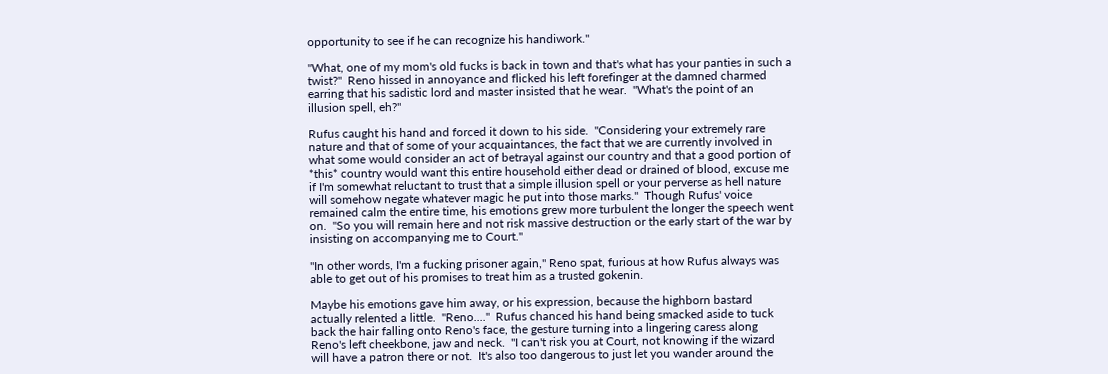opportunity to see if he can recognize his handiwork."

"What, one of my mom's old fucks is back in town and that's what has your panties in such a twist?"  Reno hissed in annoyance and flicked his left forefinger at the damned charmed earring that his sadistic lord and master insisted that he wear.  "What's the point of an illusion spell, eh?"

Rufus caught his hand and forced it down to his side.  "Considering your extremely rare nature and that of some of your acquaintances, the fact that we are currently involved in what some would consider an act of betrayal against our country and that a good portion of *this* country would want this entire household either dead or drained of blood, excuse me if I'm somewhat reluctant to trust that a simple illusion spell or your perverse as hell nature will somehow negate whatever magic he put into those marks."  Though Rufus' voice remained calm the entire time, his emotions grew more turbulent the longer the speech went on.  "So you will remain here and not risk massive destruction or the early start of the war by insisting on accompanying me to Court."

"In other words, I'm a fucking prisoner again," Reno spat, furious at how Rufus always was able to get out of his promises to treat him as a trusted gokenin.

Maybe his emotions gave him away, or his expression, because the highborn bastard actually relented a little.  "Reno...."  Rufus chanced his hand being smacked aside to tuck back the hair falling onto Reno's face, the gesture turning into a lingering caress along Reno's left cheekbone, jaw and neck.  "I can't risk you at Court, not knowing if the wizard will have a patron there or not.  It's also too dangerous to just let you wander around the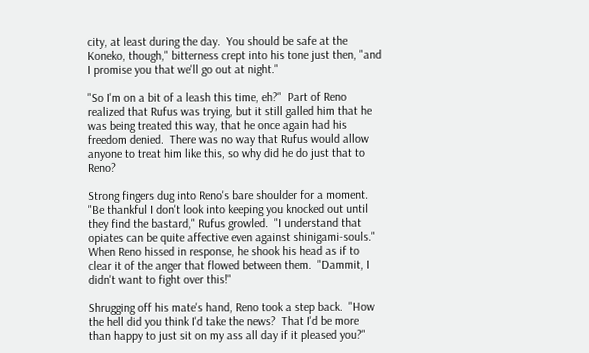city, at least during the day.  You should be safe at the Koneko, though," bitterness crept into his tone just then, "and I promise you that we'll go out at night."

"So I'm on a bit of a leash this time, eh?"  Part of Reno realized that Rufus was trying, but it still galled him that he was being treated this way, that he once again had his freedom denied.  There was no way that Rufus would allow anyone to treat him like this, so why did he do just that to Reno?

Strong fingers dug into Reno's bare shoulder for a moment.  "Be thankful I don't look into keeping you knocked out until they find the bastard," Rufus growled.  "I understand that opiates can be quite affective even against shinigami-souls."  When Reno hissed in response, he shook his head as if to clear it of the anger that flowed between them.  "Dammit, I didn't want to fight over this!"

Shrugging off his mate's hand, Reno took a step back.  "How the hell did you think I'd take the news?  That I'd be more than happy to just sit on my ass all day if it pleased you?"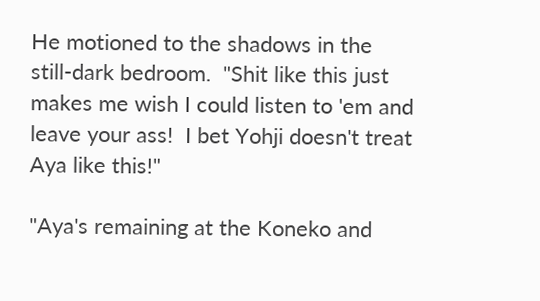He motioned to the shadows in the still-dark bedroom.  "Shit like this just makes me wish I could listen to 'em and leave your ass!  I bet Yohji doesn't treat Aya like this!"

"Aya's remaining at the Koneko and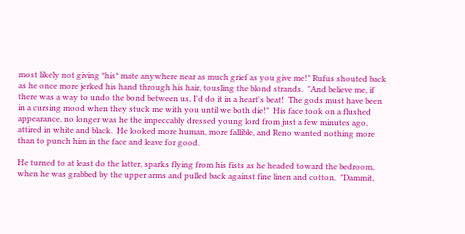most likely not giving *his* mate anywhere near as much grief as you give me!" Rufus shouted back as he once more jerked his hand through his hair, tousling the blond strands.  "And believe me, if there was a way to undo the bond between us, I'd do it in a heart's beat!  The gods must have been in a cursing mood when they stuck me with you until we both die!"  His face took on a flushed appearance, no longer was he the impeccably dressed young lord from just a few minutes ago, attired in white and black.  He looked more human, more fallible, and Reno wanted nothing more than to punch him in the face and leave for good.

He turned to at least do the latter, sparks flying from his fists as he headed toward the bedroom, when he was grabbed by the upper arms and pulled back against fine linen and cotton.  "Dammit,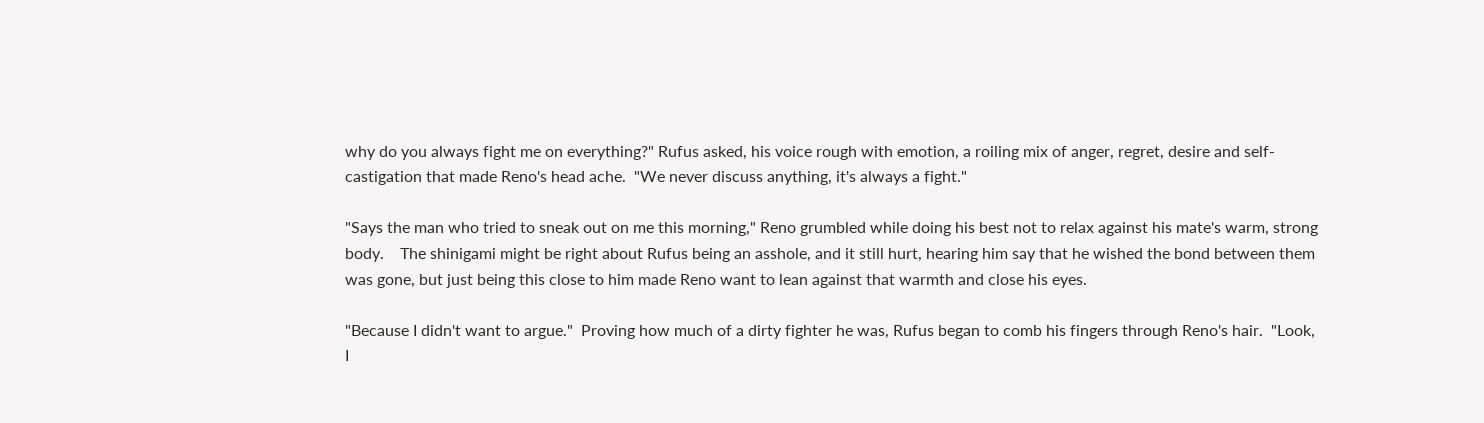why do you always fight me on everything?" Rufus asked, his voice rough with emotion, a roiling mix of anger, regret, desire and self-castigation that made Reno's head ache.  "We never discuss anything, it's always a fight."

"Says the man who tried to sneak out on me this morning," Reno grumbled while doing his best not to relax against his mate's warm, strong body.    The shinigami might be right about Rufus being an asshole, and it still hurt, hearing him say that he wished the bond between them was gone, but just being this close to him made Reno want to lean against that warmth and close his eyes.

"Because I didn't want to argue."  Proving how much of a dirty fighter he was, Rufus began to comb his fingers through Reno's hair.  "Look, I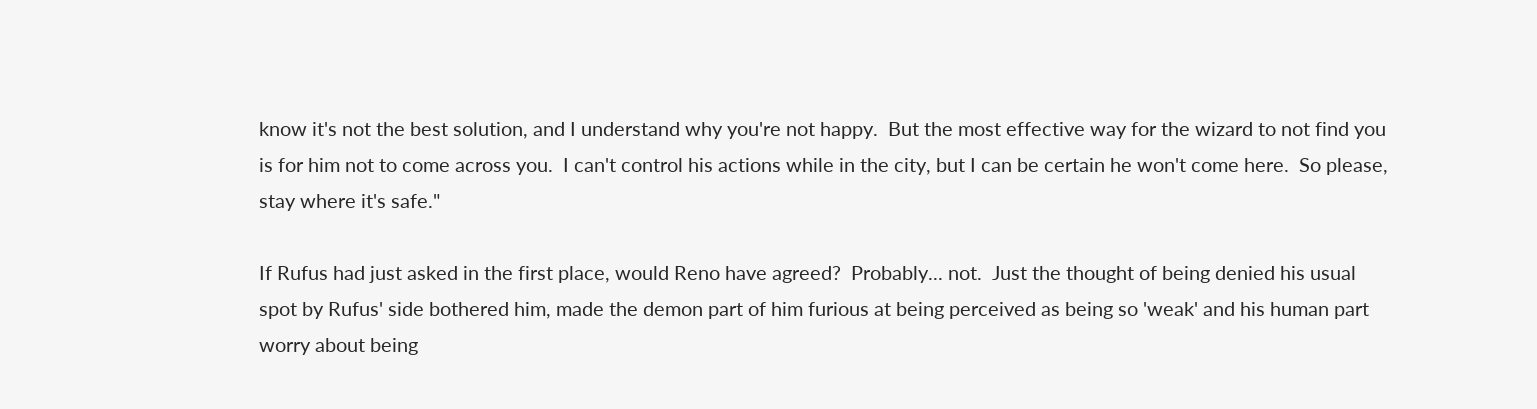know it's not the best solution, and I understand why you're not happy.  But the most effective way for the wizard to not find you is for him not to come across you.  I can't control his actions while in the city, but I can be certain he won't come here.  So please, stay where it's safe."

If Rufus had just asked in the first place, would Reno have agreed?  Probably... not.  Just the thought of being denied his usual spot by Rufus' side bothered him, made the demon part of him furious at being perceived as being so 'weak' and his human part worry about being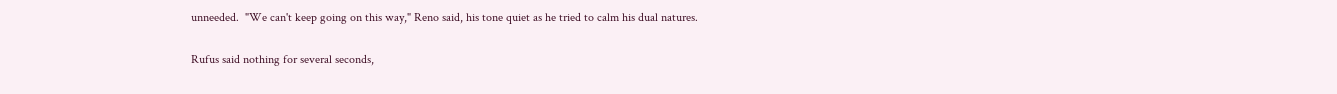unneeded.  "We can't keep going on this way," Reno said, his tone quiet as he tried to calm his dual natures.

Rufus said nothing for several seconds,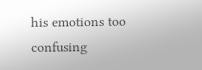his emotions too confusing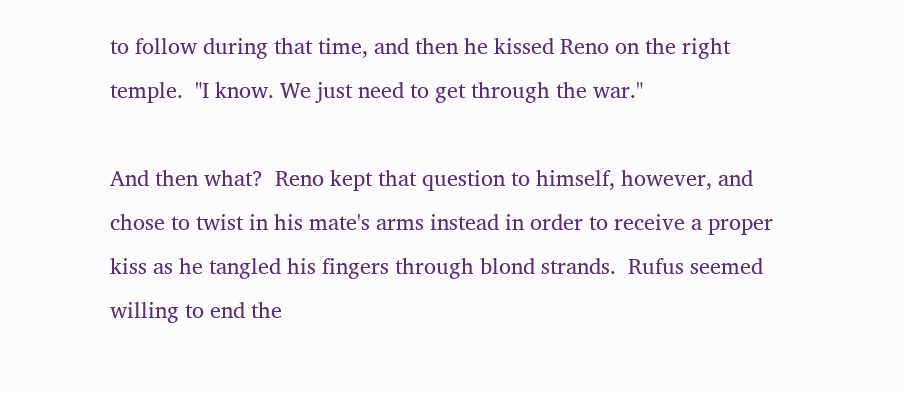to follow during that time, and then he kissed Reno on the right temple.  "I know. We just need to get through the war."

And then what?  Reno kept that question to himself, however, and chose to twist in his mate's arms instead in order to receive a proper kiss as he tangled his fingers through blond strands.  Rufus seemed willing to end the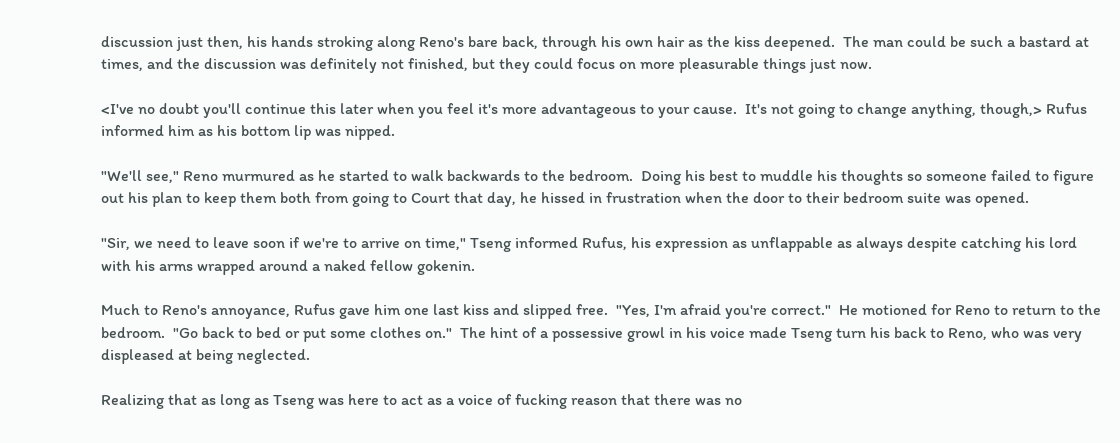discussion just then, his hands stroking along Reno's bare back, through his own hair as the kiss deepened.  The man could be such a bastard at times, and the discussion was definitely not finished, but they could focus on more pleasurable things just now.

<I've no doubt you'll continue this later when you feel it's more advantageous to your cause.  It's not going to change anything, though,> Rufus informed him as his bottom lip was nipped.

"We'll see," Reno murmured as he started to walk backwards to the bedroom.  Doing his best to muddle his thoughts so someone failed to figure out his plan to keep them both from going to Court that day, he hissed in frustration when the door to their bedroom suite was opened.

"Sir, we need to leave soon if we're to arrive on time," Tseng informed Rufus, his expression as unflappable as always despite catching his lord with his arms wrapped around a naked fellow gokenin.

Much to Reno's annoyance, Rufus gave him one last kiss and slipped free.  "Yes, I'm afraid you're correct."  He motioned for Reno to return to the bedroom.  "Go back to bed or put some clothes on."  The hint of a possessive growl in his voice made Tseng turn his back to Reno, who was very displeased at being neglected.

Realizing that as long as Tseng was here to act as a voice of fucking reason that there was no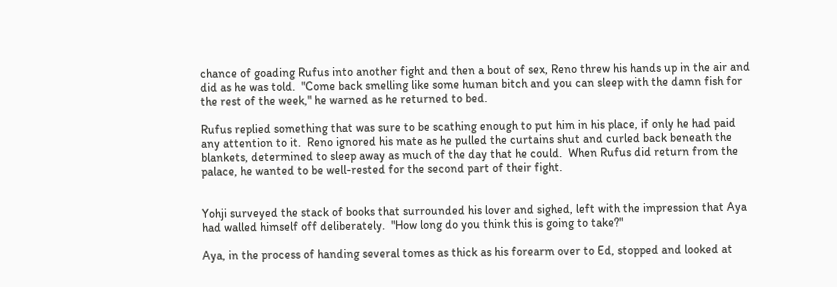chance of goading Rufus into another fight and then a bout of sex, Reno threw his hands up in the air and did as he was told.  "Come back smelling like some human bitch and you can sleep with the damn fish for the rest of the week," he warned as he returned to bed.

Rufus replied something that was sure to be scathing enough to put him in his place, if only he had paid any attention to it.  Reno ignored his mate as he pulled the curtains shut and curled back beneath the blankets, determined to sleep away as much of the day that he could.  When Rufus did return from the palace, he wanted to be well-rested for the second part of their fight.


Yohji surveyed the stack of books that surrounded his lover and sighed, left with the impression that Aya had walled himself off deliberately.  "How long do you think this is going to take?"

Aya, in the process of handing several tomes as thick as his forearm over to Ed, stopped and looked at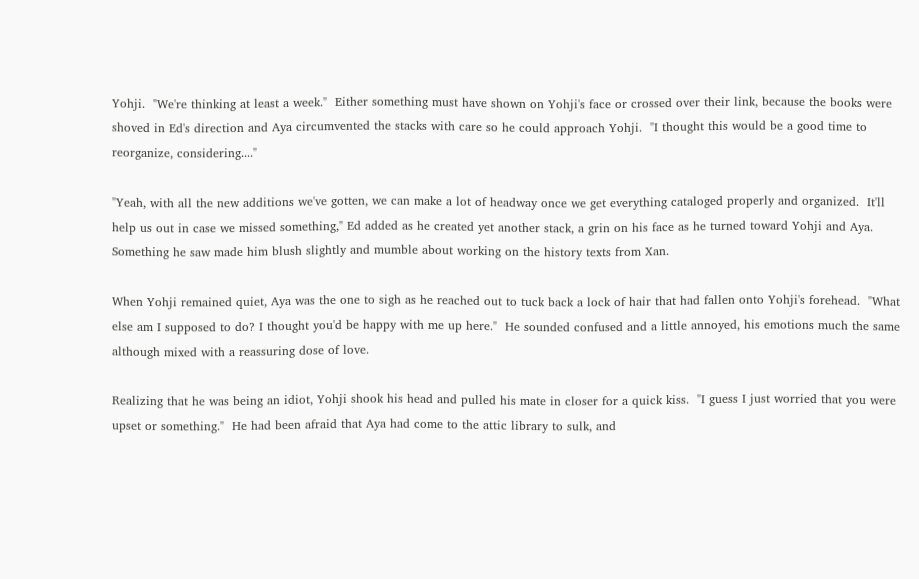Yohji.  "We're thinking at least a week."  Either something must have shown on Yohji's face or crossed over their link, because the books were shoved in Ed's direction and Aya circumvented the stacks with care so he could approach Yohji.  "I thought this would be a good time to reorganize, considering...."

"Yeah, with all the new additions we've gotten, we can make a lot of headway once we get everything cataloged properly and organized.  It'll help us out in case we missed something," Ed added as he created yet another stack, a grin on his face as he turned toward Yohji and Aya.  Something he saw made him blush slightly and mumble about working on the history texts from Xan.

When Yohji remained quiet, Aya was the one to sigh as he reached out to tuck back a lock of hair that had fallen onto Yohji's forehead.  "What else am I supposed to do? I thought you'd be happy with me up here."  He sounded confused and a little annoyed, his emotions much the same although mixed with a reassuring dose of love.

Realizing that he was being an idiot, Yohji shook his head and pulled his mate in closer for a quick kiss.  "I guess I just worried that you were upset or something."  He had been afraid that Aya had come to the attic library to sulk, and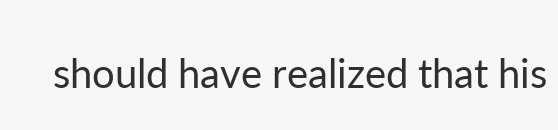should have realized that his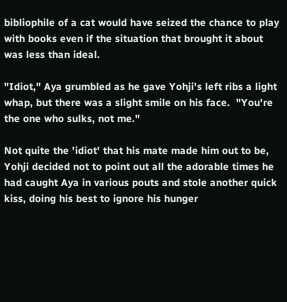bibliophile of a cat would have seized the chance to play with books even if the situation that brought it about was less than ideal.

"Idiot," Aya grumbled as he gave Yohji's left ribs a light whap, but there was a slight smile on his face.  "You're the one who sulks, not me."

Not quite the 'idiot' that his mate made him out to be, Yohji decided not to point out all the adorable times he had caught Aya in various pouts and stole another quick kiss, doing his best to ignore his hunger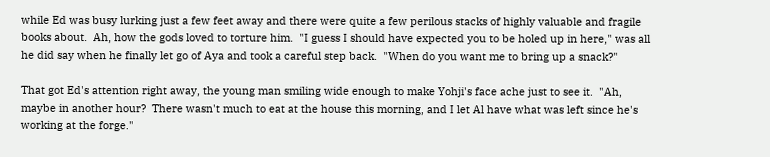while Ed was busy lurking just a few feet away and there were quite a few perilous stacks of highly valuable and fragile books about.  Ah, how the gods loved to torture him.  "I guess I should have expected you to be holed up in here," was all he did say when he finally let go of Aya and took a careful step back.  "When do you want me to bring up a snack?"

That got Ed's attention right away, the young man smiling wide enough to make Yohji's face ache just to see it.  "Ah, maybe in another hour?  There wasn't much to eat at the house this morning, and I let Al have what was left since he's working at the forge."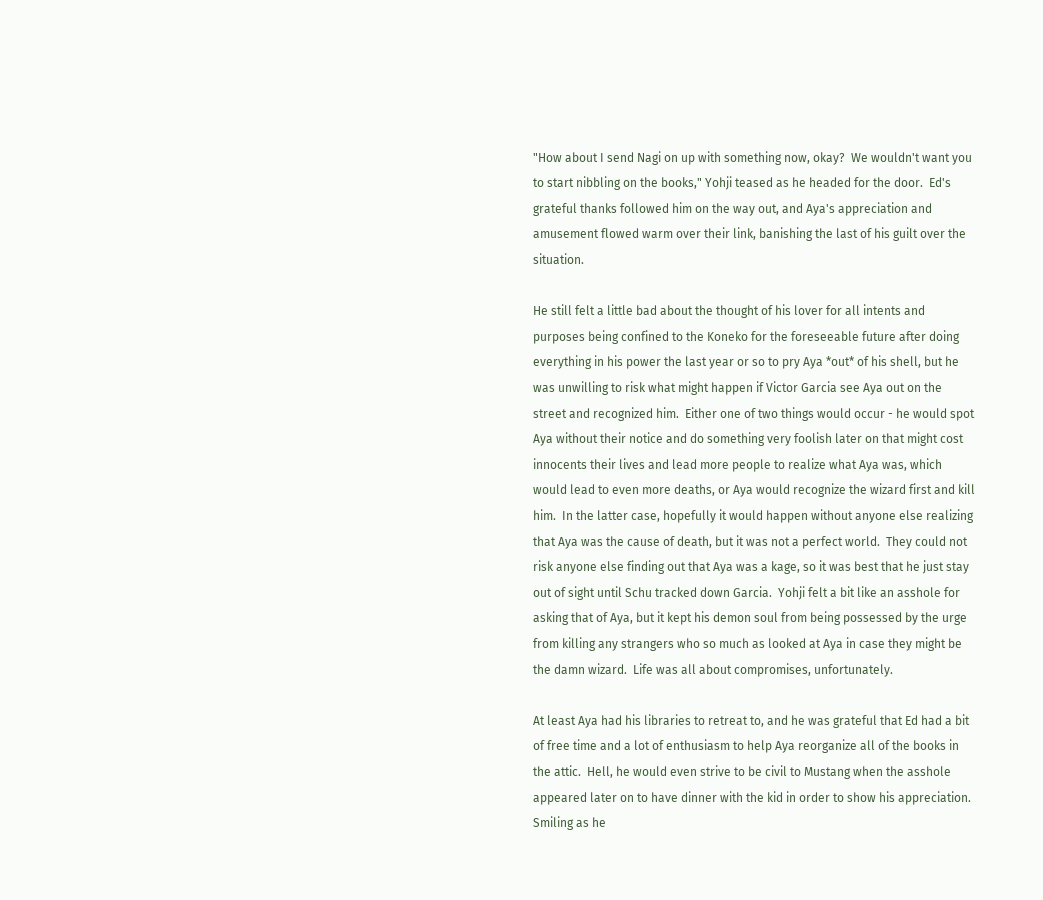"How about I send Nagi on up with something now, okay?  We wouldn't want you to start nibbling on the books," Yohji teased as he headed for the door.  Ed's grateful thanks followed him on the way out, and Aya's appreciation and amusement flowed warm over their link, banishing the last of his guilt over the situation.

He still felt a little bad about the thought of his lover for all intents and purposes being confined to the Koneko for the foreseeable future after doing everything in his power the last year or so to pry Aya *out* of his shell, but he was unwilling to risk what might happen if Victor Garcia see Aya out on the street and recognized him.  Either one of two things would occur - he would spot Aya without their notice and do something very foolish later on that might cost innocents their lives and lead more people to realize what Aya was, which would lead to even more deaths, or Aya would recognize the wizard first and kill him.  In the latter case, hopefully it would happen without anyone else realizing that Aya was the cause of death, but it was not a perfect world.  They could not risk anyone else finding out that Aya was a kage, so it was best that he just stay out of sight until Schu tracked down Garcia.  Yohji felt a bit like an asshole for asking that of Aya, but it kept his demon soul from being possessed by the urge from killing any strangers who so much as looked at Aya in case they might be the damn wizard.  Life was all about compromises, unfortunately.

At least Aya had his libraries to retreat to, and he was grateful that Ed had a bit of free time and a lot of enthusiasm to help Aya reorganize all of the books in the attic.  Hell, he would even strive to be civil to Mustang when the asshole appeared later on to have dinner with the kid in order to show his appreciation.  Smiling as he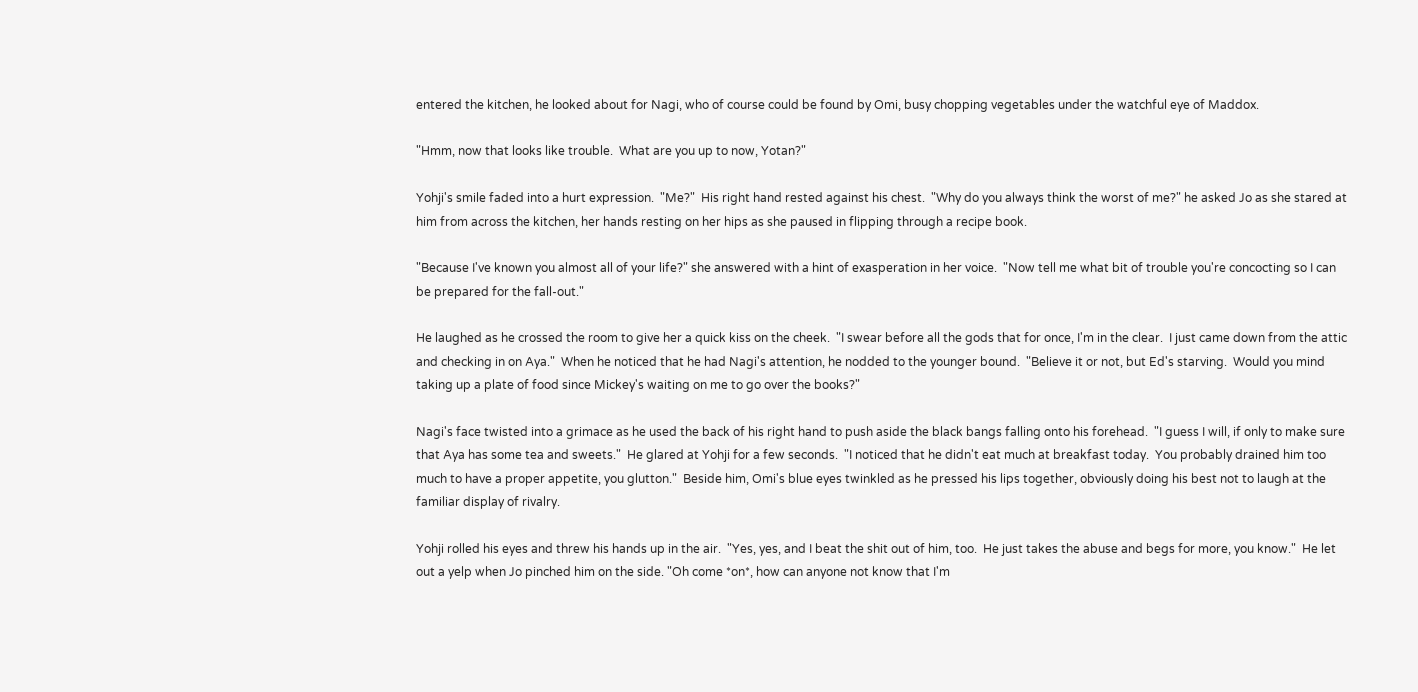entered the kitchen, he looked about for Nagi, who of course could be found by Omi, busy chopping vegetables under the watchful eye of Maddox.

"Hmm, now that looks like trouble.  What are you up to now, Yotan?"

Yohji's smile faded into a hurt expression.  "Me?"  His right hand rested against his chest.  "Why do you always think the worst of me?" he asked Jo as she stared at him from across the kitchen, her hands resting on her hips as she paused in flipping through a recipe book.

"Because I've known you almost all of your life?" she answered with a hint of exasperation in her voice.  "Now tell me what bit of trouble you're concocting so I can be prepared for the fall-out."

He laughed as he crossed the room to give her a quick kiss on the cheek.  "I swear before all the gods that for once, I'm in the clear.  I just came down from the attic and checking in on Aya."  When he noticed that he had Nagi's attention, he nodded to the younger bound.  "Believe it or not, but Ed's starving.  Would you mind taking up a plate of food since Mickey's waiting on me to go over the books?"

Nagi's face twisted into a grimace as he used the back of his right hand to push aside the black bangs falling onto his forehead.  "I guess I will, if only to make sure that Aya has some tea and sweets."  He glared at Yohji for a few seconds.  "I noticed that he didn't eat much at breakfast today.  You probably drained him too much to have a proper appetite, you glutton."  Beside him, Omi's blue eyes twinkled as he pressed his lips together, obviously doing his best not to laugh at the familiar display of rivalry.

Yohji rolled his eyes and threw his hands up in the air.  "Yes, yes, and I beat the shit out of him, too.  He just takes the abuse and begs for more, you know."  He let out a yelp when Jo pinched him on the side. "Oh come *on*, how can anyone not know that I'm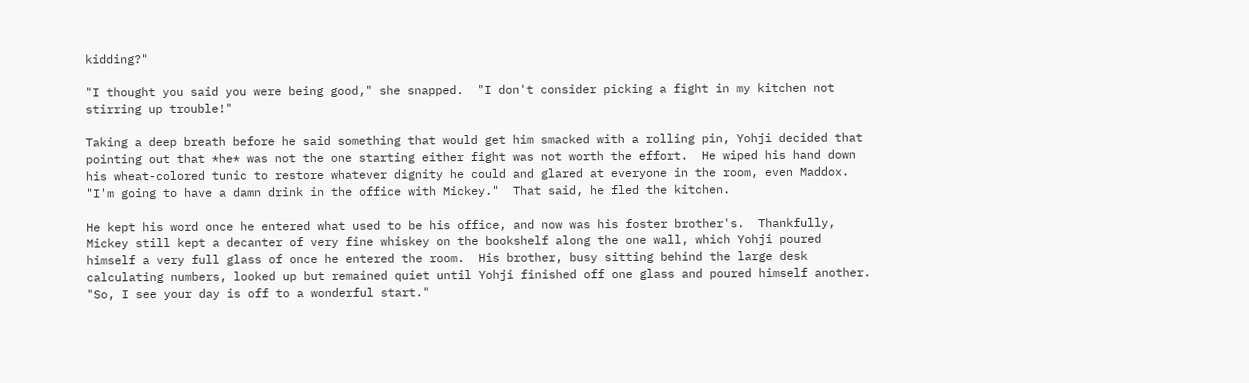kidding?"

"I thought you said you were being good," she snapped.  "I don't consider picking a fight in my kitchen not stirring up trouble!"

Taking a deep breath before he said something that would get him smacked with a rolling pin, Yohji decided that pointing out that *he* was not the one starting either fight was not worth the effort.  He wiped his hand down his wheat-colored tunic to restore whatever dignity he could and glared at everyone in the room, even Maddox.  "I'm going to have a damn drink in the office with Mickey."  That said, he fled the kitchen.

He kept his word once he entered what used to be his office, and now was his foster brother's.  Thankfully, Mickey still kept a decanter of very fine whiskey on the bookshelf along the one wall, which Yohji poured himself a very full glass of once he entered the room.  His brother, busy sitting behind the large desk calculating numbers, looked up but remained quiet until Yohji finished off one glass and poured himself another.  "So, I see your day is off to a wonderful start."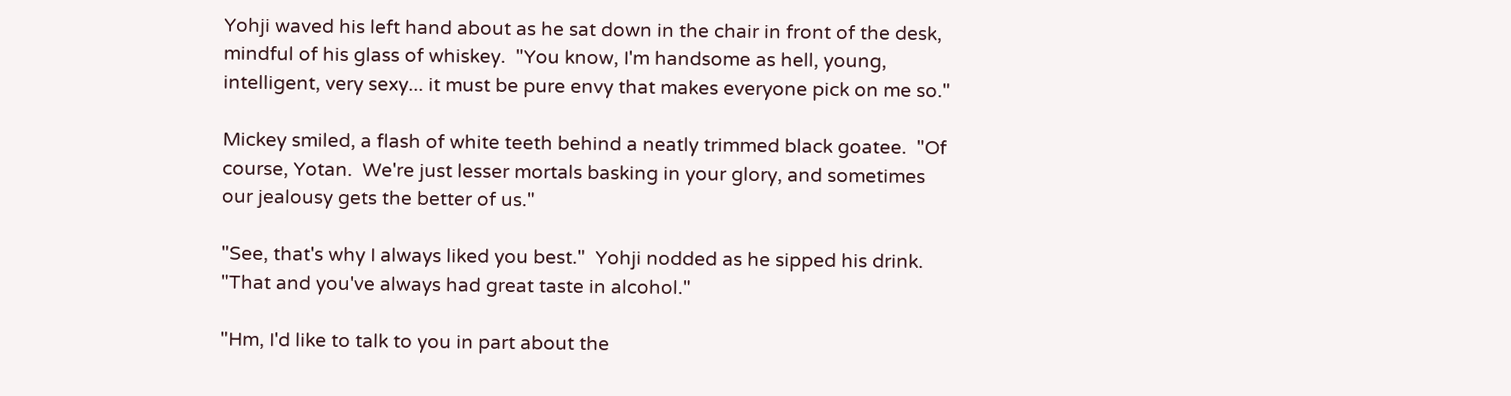Yohji waved his left hand about as he sat down in the chair in front of the desk, mindful of his glass of whiskey.  "You know, I'm handsome as hell, young, intelligent, very sexy... it must be pure envy that makes everyone pick on me so."

Mickey smiled, a flash of white teeth behind a neatly trimmed black goatee.  "Of course, Yotan.  We're just lesser mortals basking in your glory, and sometimes our jealousy gets the better of us."

"See, that's why I always liked you best."  Yohji nodded as he sipped his drink.  "That and you've always had great taste in alcohol."

"Hm, I'd like to talk to you in part about the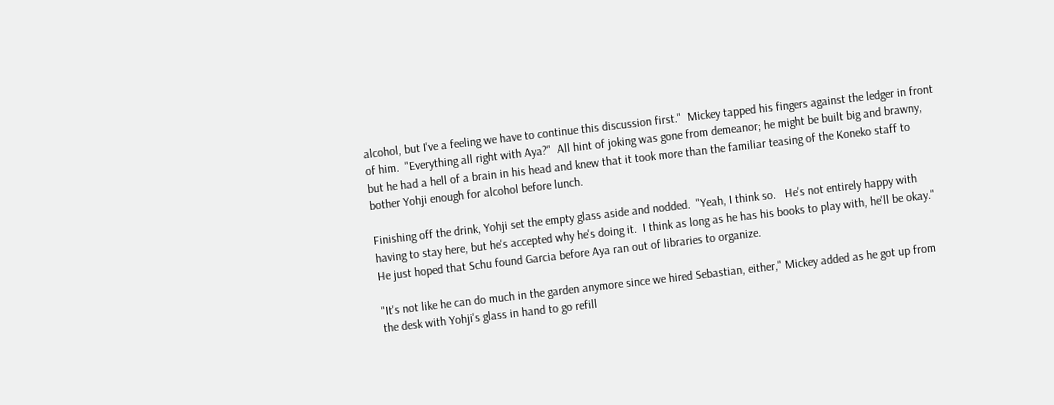alcohol, but I've a feeling we have to continue this discussion first."  Mickey tapped his fingers against the ledger in front of him.  "Everything all right with Aya?"  All hint of joking was gone from demeanor; he might be built big and brawny, but he had a hell of a brain in his head and knew that it took more than the familiar teasing of the Koneko staff to bother Yohji enough for alcohol before lunch.

Finishing off the drink, Yohji set the empty glass aside and nodded.  "Yeah, I think so.   He's not entirely happy with having to stay here, but he's accepted why he's doing it.  I think as long as he has his books to play with, he'll be okay."  He just hoped that Schu found Garcia before Aya ran out of libraries to organize.

"It's not like he can do much in the garden anymore since we hired Sebastian, either," Mickey added as he got up from the desk with Yohji's glass in hand to go refill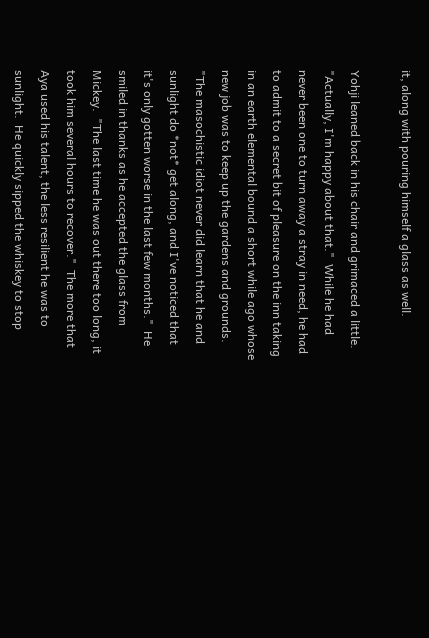it, along with pouring himself a glass as well.

Yohji leaned back in his chair and grimaced a little.  "Actually, I'm happy about that."  While he had never been one to turn away a stray in need, he had to admit to a secret bit of pleasure on the inn taking in an earth elemental bound a short while ago whose new job was to keep up the gardens and grounds.  "The masochistic idiot never did learn that he and sunlight do *not* get along, and I've noticed that it's only gotten worse in the last few months."  He smiled in thanks as he accepted the glass from Mickey.  "The last time he was out there too long, it took him several hours to recover."  The more that Aya used his talent, the less resilient he was to sunlight.  He quickly sipped the whiskey to stop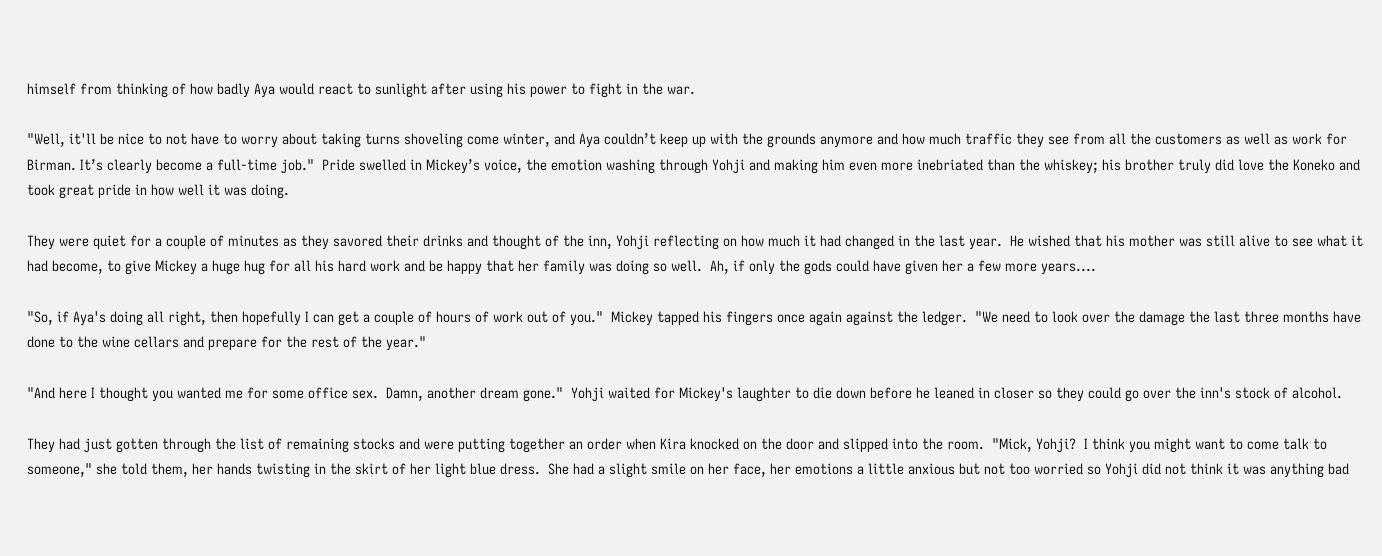himself from thinking of how badly Aya would react to sunlight after using his power to fight in the war.

"Well, it'll be nice to not have to worry about taking turns shoveling come winter, and Aya couldn’t keep up with the grounds anymore and how much traffic they see from all the customers as well as work for Birman. It’s clearly become a full-time job."  Pride swelled in Mickey’s voice, the emotion washing through Yohji and making him even more inebriated than the whiskey; his brother truly did love the Koneko and took great pride in how well it was doing.

They were quiet for a couple of minutes as they savored their drinks and thought of the inn, Yohji reflecting on how much it had changed in the last year.  He wished that his mother was still alive to see what it had become, to give Mickey a huge hug for all his hard work and be happy that her family was doing so well.  Ah, if only the gods could have given her a few more years....

"So, if Aya's doing all right, then hopefully I can get a couple of hours of work out of you."  Mickey tapped his fingers once again against the ledger.  "We need to look over the damage the last three months have done to the wine cellars and prepare for the rest of the year."

"And here I thought you wanted me for some office sex.  Damn, another dream gone."  Yohji waited for Mickey's laughter to die down before he leaned in closer so they could go over the inn's stock of alcohol.

They had just gotten through the list of remaining stocks and were putting together an order when Kira knocked on the door and slipped into the room.  "Mick, Yohji?  I think you might want to come talk to someone," she told them, her hands twisting in the skirt of her light blue dress.  She had a slight smile on her face, her emotions a little anxious but not too worried so Yohji did not think it was anything bad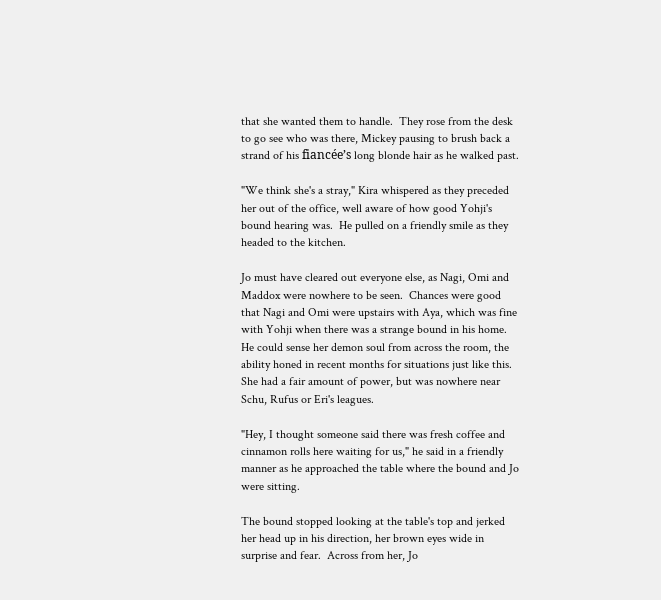that she wanted them to handle.  They rose from the desk to go see who was there, Mickey pausing to brush back a strand of his fiancée’s long blonde hair as he walked past.

"We think she's a stray," Kira whispered as they preceded her out of the office, well aware of how good Yohji's bound hearing was.  He pulled on a friendly smile as they headed to the kitchen.

Jo must have cleared out everyone else, as Nagi, Omi and Maddox were nowhere to be seen.  Chances were good that Nagi and Omi were upstairs with Aya, which was fine with Yohji when there was a strange bound in his home.  He could sense her demon soul from across the room, the ability honed in recent months for situations just like this.  She had a fair amount of power, but was nowhere near Schu, Rufus or Eri's leagues.

"Hey, I thought someone said there was fresh coffee and cinnamon rolls here waiting for us," he said in a friendly manner as he approached the table where the bound and Jo were sitting.

The bound stopped looking at the table's top and jerked her head up in his direction, her brown eyes wide in surprise and fear.  Across from her, Jo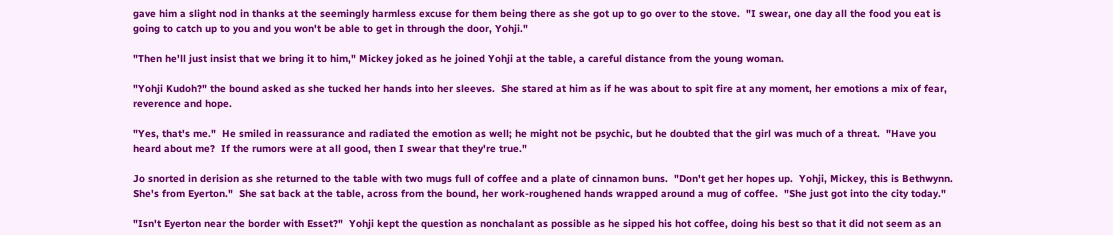gave him a slight nod in thanks at the seemingly harmless excuse for them being there as she got up to go over to the stove.  "I swear, one day all the food you eat is going to catch up to you and you won't be able to get in through the door, Yohji."

"Then he'll just insist that we bring it to him," Mickey joked as he joined Yohji at the table, a careful distance from the young woman.

"Yohji Kudoh?" the bound asked as she tucked her hands into her sleeves.  She stared at him as if he was about to spit fire at any moment, her emotions a mix of fear, reverence and hope.

"Yes, that's me."  He smiled in reassurance and radiated the emotion as well; he might not be psychic, but he doubted that the girl was much of a threat.  "Have you heard about me?  If the rumors were at all good, then I swear that they're true."

Jo snorted in derision as she returned to the table with two mugs full of coffee and a plate of cinnamon buns.  "Don't get her hopes up.  Yohji, Mickey, this is Bethwynn.  She's from Eyerton."  She sat back at the table, across from the bound, her work-roughened hands wrapped around a mug of coffee.  "She just got into the city today."

"Isn't Eyerton near the border with Esset?"  Yohji kept the question as nonchalant as possible as he sipped his hot coffee, doing his best so that it did not seem as an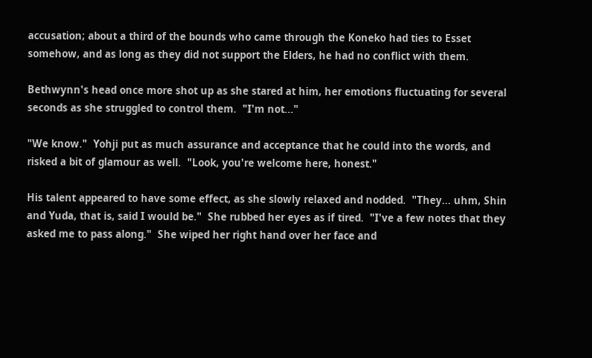accusation; about a third of the bounds who came through the Koneko had ties to Esset somehow, and as long as they did not support the Elders, he had no conflict with them.

Bethwynn's head once more shot up as she stared at him, her emotions fluctuating for several seconds as she struggled to control them.  "I'm not..."

"We know."  Yohji put as much assurance and acceptance that he could into the words, and risked a bit of glamour as well.  "Look, you're welcome here, honest."

His talent appeared to have some effect, as she slowly relaxed and nodded.  "They... uhm, Shin and Yuda, that is, said I would be."  She rubbed her eyes as if tired.  "I've a few notes that they asked me to pass along."  She wiped her right hand over her face and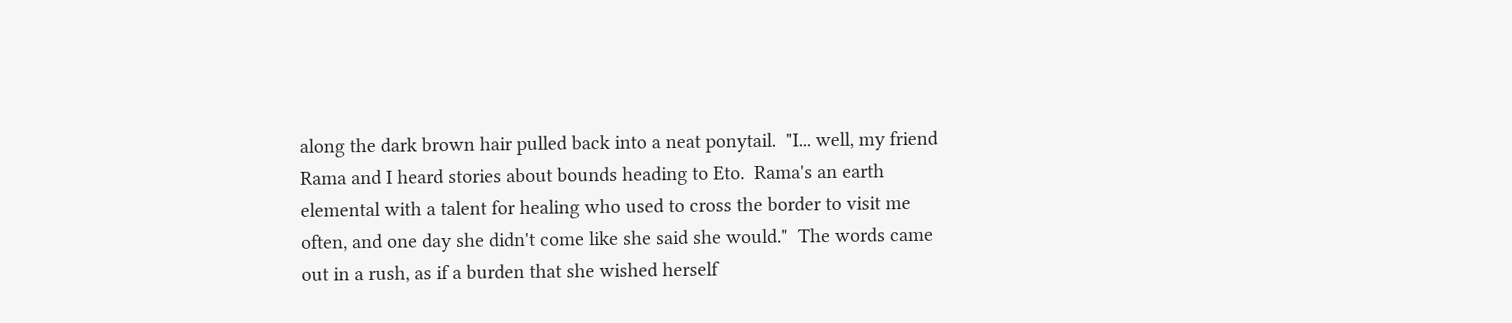along the dark brown hair pulled back into a neat ponytail.  "I... well, my friend Rama and I heard stories about bounds heading to Eto.  Rama's an earth elemental with a talent for healing who used to cross the border to visit me often, and one day she didn't come like she said she would."  The words came out in a rush, as if a burden that she wished herself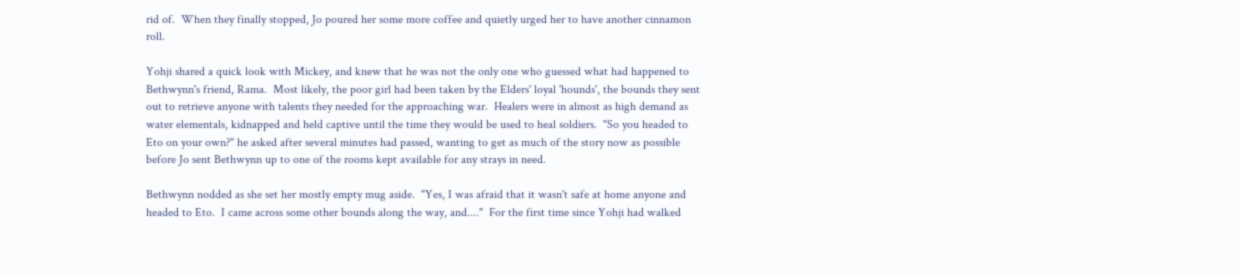rid of.  When they finally stopped, Jo poured her some more coffee and quietly urged her to have another cinnamon roll.

Yohji shared a quick look with Mickey, and knew that he was not the only one who guessed what had happened to Bethwynn's friend, Rama.  Most likely, the poor girl had been taken by the Elders' loyal 'hounds', the bounds they sent out to retrieve anyone with talents they needed for the approaching war.  Healers were in almost as high demand as water elementals, kidnapped and held captive until the time they would be used to heal soldiers.  "So you headed to Eto on your own?" he asked after several minutes had passed, wanting to get as much of the story now as possible before Jo sent Bethwynn up to one of the rooms kept available for any strays in need.

Bethwynn nodded as she set her mostly empty mug aside.  "Yes, I was afraid that it wasn't safe at home anyone and headed to Eto.  I came across some other bounds along the way, and...."  For the first time since Yohji had walked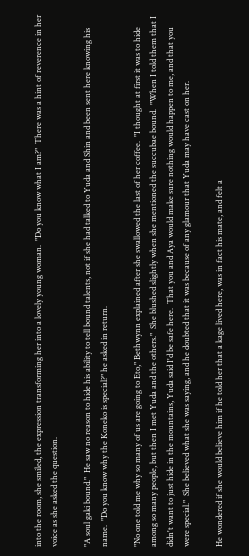into the room, she smiled, the expression transforming her into a lovely young woman.  "Do you know what I am?"  There was a hint of reverence in her voice as she asked the question.

"A soul gaki bound."  He saw no reason to hide his ability to tell bound talents, not if she had talked to Yuda and Shin and been sent here knowing his name.  "Do you know why the Koneko is special?" he asked in return.

"No one told me why so many of us are going to Eto," Bethwynn explained after she swallowed the last of her coffee.  "I thought at first it was to hide among so many people, but then I met Yuda and the others."  She blushed slightly when she mentioned the succubae bound.  "When I told them that I didn't want to just hide in the mountains, Yuda said I'd be safe here.  That you and Aya would make sure nothing would happen to me, and that you were special."  She believed what she was saying, and he doubted that it was because of any glamour that Yuda may have cast on her.

He wondered if she would believe him if he told her that a kage lived here, was in fact his mate, and felt a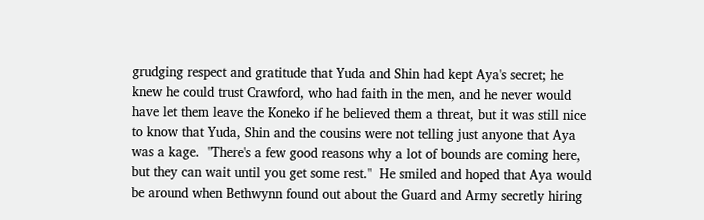grudging respect and gratitude that Yuda and Shin had kept Aya's secret; he knew he could trust Crawford, who had faith in the men, and he never would have let them leave the Koneko if he believed them a threat, but it was still nice to know that Yuda, Shin and the cousins were not telling just anyone that Aya was a kage.  "There's a few good reasons why a lot of bounds are coming here, but they can wait until you get some rest."  He smiled and hoped that Aya would be around when Bethwynn found out about the Guard and Army secretly hiring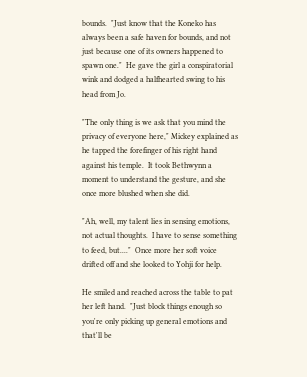bounds.  "Just know that the Koneko has always been a safe haven for bounds, and not just because one of its owners happened to spawn one."  He gave the girl a conspiratorial wink and dodged a halfhearted swing to his head from Jo.

"The only thing is we ask that you mind the privacy of everyone here," Mickey explained as he tapped the forefinger of his right hand against his temple.  It took Bethwynn a moment to understand the gesture, and she once more blushed when she did.

"Ah, well, my talent lies in sensing emotions, not actual thoughts.  I have to sense something to feed, but...."  Once more her soft voice drifted off and she looked to Yohji for help.

He smiled and reached across the table to pat her left hand.  "Just block things enough so you're only picking up general emotions and that'll be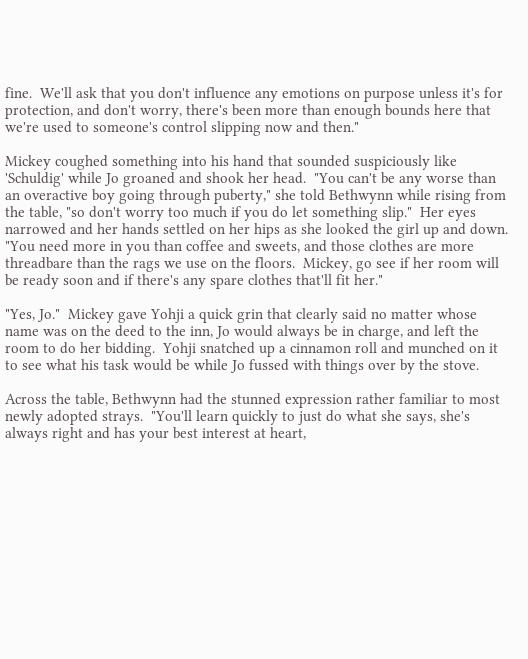fine.  We'll ask that you don't influence any emotions on purpose unless it's for protection, and don't worry, there's been more than enough bounds here that we're used to someone's control slipping now and then."

Mickey coughed something into his hand that sounded suspiciously like 'Schuldig' while Jo groaned and shook her head.  "You can't be any worse than an overactive boy going through puberty," she told Bethwynn while rising from the table, "so don't worry too much if you do let something slip."  Her eyes narrowed and her hands settled on her hips as she looked the girl up and down.  "You need more in you than coffee and sweets, and those clothes are more threadbare than the rags we use on the floors.  Mickey, go see if her room will be ready soon and if there's any spare clothes that'll fit her."

"Yes, Jo."  Mickey gave Yohji a quick grin that clearly said no matter whose name was on the deed to the inn, Jo would always be in charge, and left the room to do her bidding.  Yohji snatched up a cinnamon roll and munched on it to see what his task would be while Jo fussed with things over by the stove.

Across the table, Bethwynn had the stunned expression rather familiar to most newly adopted strays.  "You'll learn quickly to just do what she says, she's always right and has your best interest at heart,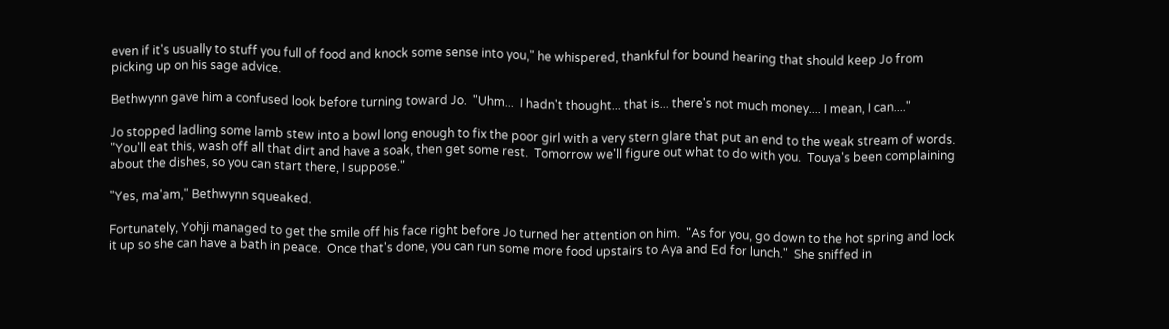even if it's usually to stuff you full of food and knock some sense into you," he whispered, thankful for bound hearing that should keep Jo from picking up on his sage advice.

Bethwynn gave him a confused look before turning toward Jo.  "Uhm...  I hadn't thought... that is... there's not much money.... I mean, I can...."

Jo stopped ladling some lamb stew into a bowl long enough to fix the poor girl with a very stern glare that put an end to the weak stream of words.  "You'll eat this, wash off all that dirt and have a soak, then get some rest.  Tomorrow we'll figure out what to do with you.  Touya's been complaining about the dishes, so you can start there, I suppose."

"Yes, ma'am," Bethwynn squeaked.

Fortunately, Yohji managed to get the smile off his face right before Jo turned her attention on him.  "As for you, go down to the hot spring and lock it up so she can have a bath in peace.  Once that's done, you can run some more food upstairs to Aya and Ed for lunch."  She sniffed in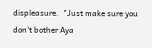displeasure.  "Just make sure you don't bother Aya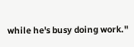while he's busy doing work."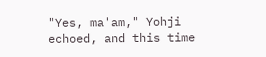"Yes, ma'am," Yohji echoed, and this time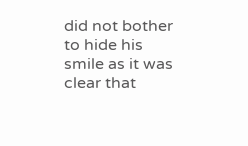did not bother to hide his smile as it was clear that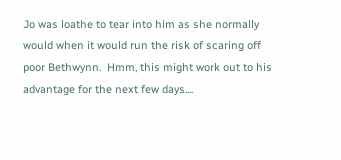Jo was loathe to tear into him as she normally would when it would run the risk of scaring off poor Bethwynn.  Hmm, this might work out to his advantage for the next few days....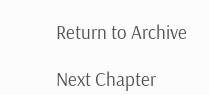Return to Archive

Next Chapter